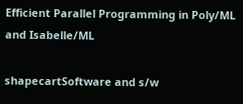Efficient Parallel Programming in Poly/ML and Isabelle/ML

shapecartSoftware and s/w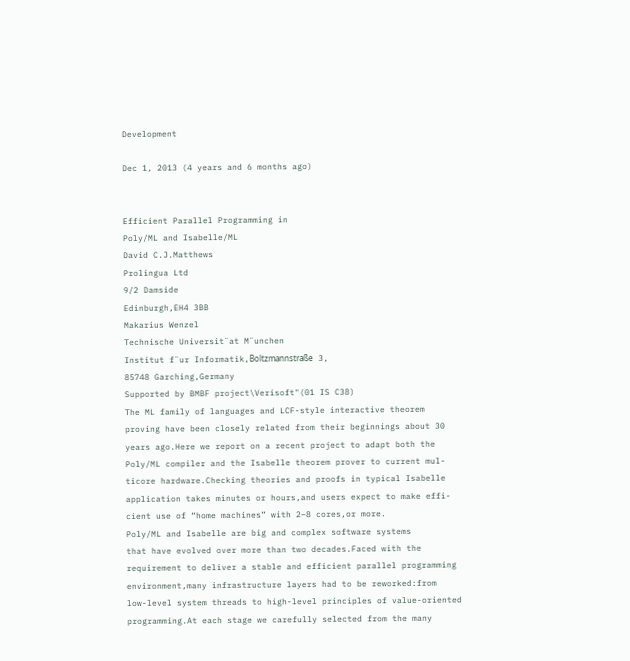Development

Dec 1, 2013 (4 years and 6 months ago)


Efficient Parallel Programming in
Poly/ML and Isabelle/ML
David C.J.Matthews
Prolingua Ltd
9/2 Damside
Edinburgh,EH4 3BB
Makarius Wenzel
Technische Universit¨at M¨unchen
Institut f¨ur Informatik,Boltzmannstraße 3,
85748 Garching,Germany
Supported by BMBF project\Verisoft"(01 IS C38)
The ML family of languages and LCF-style interactive theorem
proving have been closely related from their beginnings about 30
years ago.Here we report on a recent project to adapt both the
Poly/ML compiler and the Isabelle theorem prover to current mul-
ticore hardware.Checking theories and proofs in typical Isabelle
application takes minutes or hours,and users expect to make effi-
cient use of “home machines” with 2–8 cores,or more.
Poly/ML and Isabelle are big and complex software systems
that have evolved over more than two decades.Faced with the
requirement to deliver a stable and efficient parallel programming
environment,many infrastructure layers had to be reworked:from
low-level system threads to high-level principles of value-oriented
programming.At each stage we carefully selected from the many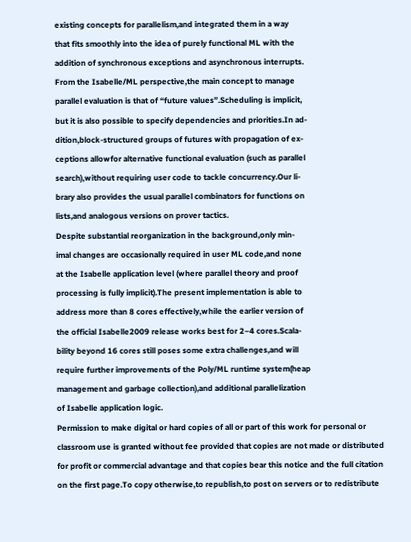existing concepts for parallelism,and integrated them in a way
that fits smoothly into the idea of purely functional ML with the
addition of synchronous exceptions and asynchronous interrupts.
From the Isabelle/ML perspective,the main concept to manage
parallel evaluation is that of “future values”.Scheduling is implicit,
but it is also possible to specify dependencies and priorities.In ad-
dition,block-structured groups of futures with propagation of ex-
ceptions allowfor alternative functional evaluation (such as parallel
search),without requiring user code to tackle concurrency.Our li-
brary also provides the usual parallel combinators for functions on
lists,and analogous versions on prover tactics.
Despite substantial reorganization in the background,only min-
imal changes are occasionally required in user ML code,and none
at the Isabelle application level (where parallel theory and proof
processing is fully implicit).The present implementation is able to
address more than 8 cores effectively,while the earlier version of
the official Isabelle2009 release works best for 2–4 cores.Scala-
bility beyond 16 cores still poses some extra challenges,and will
require further improvements of the Poly/ML runtime system(heap
management and garbage collection),and additional parallelization
of Isabelle application logic.
Permission to make digital or hard copies of all or part of this work for personal or
classroom use is granted without fee provided that copies are not made or distributed
for profit or commercial advantage and that copies bear this notice and the full citation
on the first page.To copy otherwise,to republish,to post on servers or to redistribute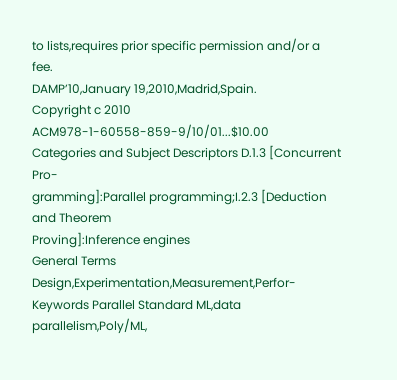to lists,requires prior specific permission and/or a fee.
DAMP’10,January 19,2010,Madrid,Spain.
Copyright c 2010 ACM978-1-60558-859-9/10/01...$10.00
Categories and Subject Descriptors D.1.3 [Concurrent Pro-
gramming]:Parallel programming;I.2.3 [Deduction and Theorem
Proving]:Inference engines
General Terms Design,Experimentation,Measurement,Perfor-
Keywords Parallel Standard ML,data parallelism,Poly/ML,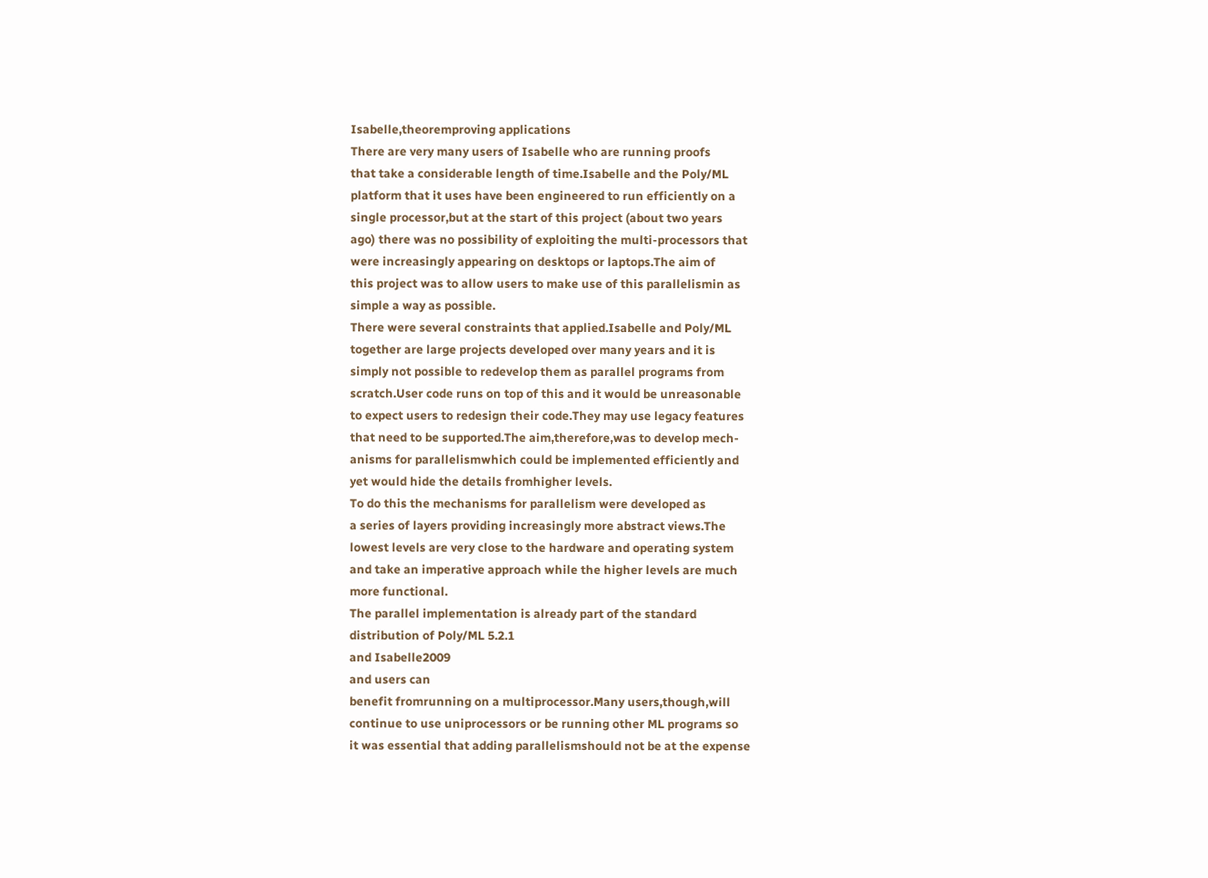Isabelle,theoremproving applications
There are very many users of Isabelle who are running proofs
that take a considerable length of time.Isabelle and the Poly/ML
platform that it uses have been engineered to run efficiently on a
single processor,but at the start of this project (about two years
ago) there was no possibility of exploiting the multi-processors that
were increasingly appearing on desktops or laptops.The aim of
this project was to allow users to make use of this parallelismin as
simple a way as possible.
There were several constraints that applied.Isabelle and Poly/ML
together are large projects developed over many years and it is
simply not possible to redevelop them as parallel programs from
scratch.User code runs on top of this and it would be unreasonable
to expect users to redesign their code.They may use legacy features
that need to be supported.The aim,therefore,was to develop mech-
anisms for parallelismwhich could be implemented efficiently and
yet would hide the details fromhigher levels.
To do this the mechanisms for parallelism were developed as
a series of layers providing increasingly more abstract views.The
lowest levels are very close to the hardware and operating system
and take an imperative approach while the higher levels are much
more functional.
The parallel implementation is already part of the standard
distribution of Poly/ML 5.2.1
and Isabelle2009
and users can
benefit fromrunning on a multiprocessor.Many users,though,will
continue to use uniprocessors or be running other ML programs so
it was essential that adding parallelismshould not be at the expense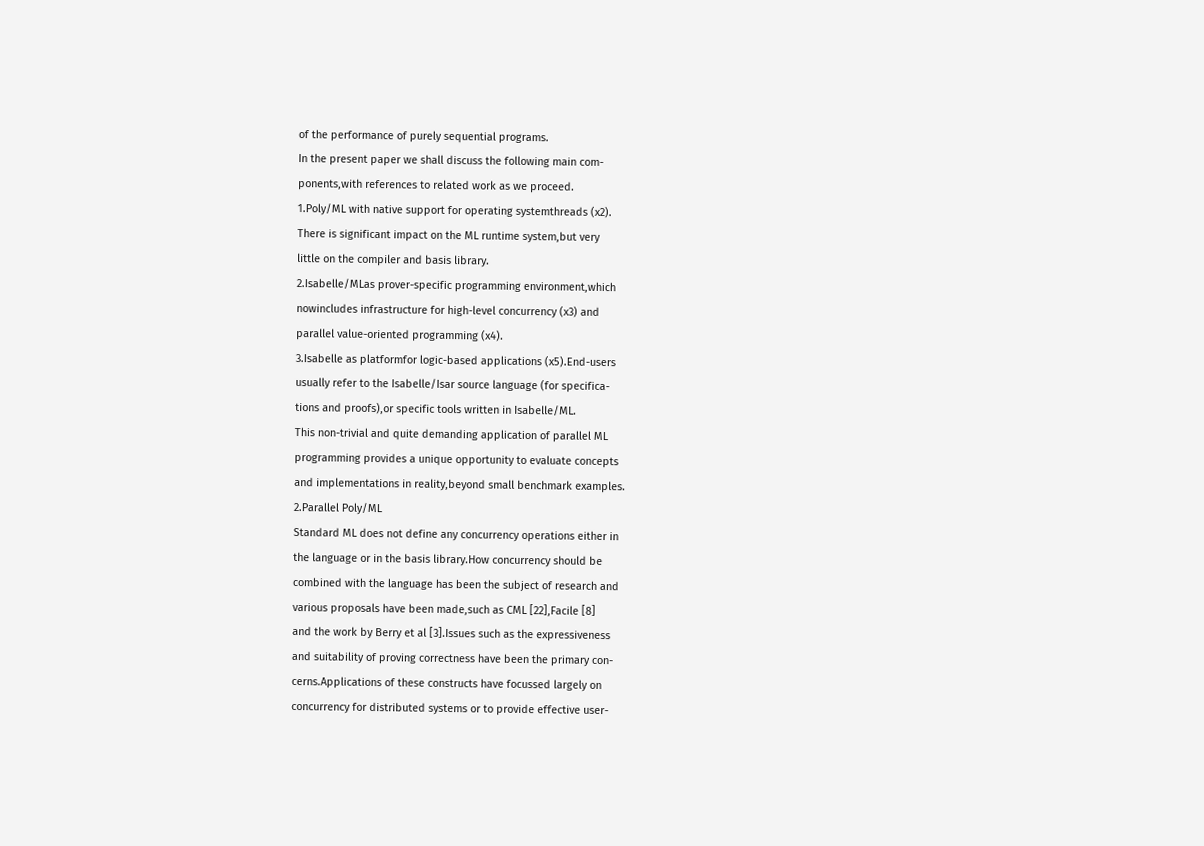of the performance of purely sequential programs.
In the present paper we shall discuss the following main com-
ponents,with references to related work as we proceed.
1.Poly/ML with native support for operating systemthreads (x2).
There is significant impact on the ML runtime system,but very
little on the compiler and basis library.
2.Isabelle/MLas prover-specific programming environment,which
nowincludes infrastructure for high-level concurrency (x3) and
parallel value-oriented programming (x4).
3.Isabelle as platformfor logic-based applications (x5).End-users
usually refer to the Isabelle/Isar source language (for specifica-
tions and proofs),or specific tools written in Isabelle/ML.
This non-trivial and quite demanding application of parallel ML
programming provides a unique opportunity to evaluate concepts
and implementations in reality,beyond small benchmark examples.
2.Parallel Poly/ML
Standard ML does not define any concurrency operations either in
the language or in the basis library.How concurrency should be
combined with the language has been the subject of research and
various proposals have been made,such as CML [22],Facile [8]
and the work by Berry et al [3].Issues such as the expressiveness
and suitability of proving correctness have been the primary con-
cerns.Applications of these constructs have focussed largely on
concurrency for distributed systems or to provide effective user-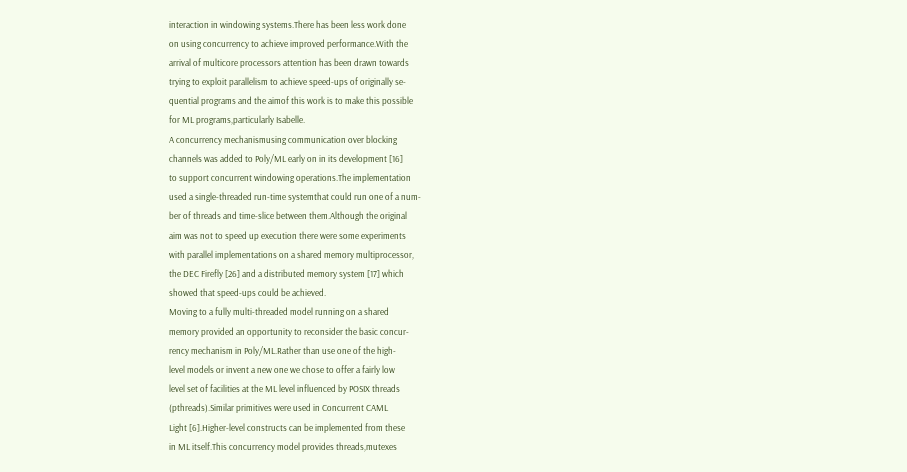interaction in windowing systems.There has been less work done
on using concurrency to achieve improved performance.With the
arrival of multicore processors attention has been drawn towards
trying to exploit parallelism to achieve speed-ups of originally se-
quential programs and the aimof this work is to make this possible
for ML programs,particularly Isabelle.
A concurrency mechanismusing communication over blocking
channels was added to Poly/ML early on in its development [16]
to support concurrent windowing operations.The implementation
used a single-threaded run-time systemthat could run one of a num-
ber of threads and time-slice between them.Although the original
aim was not to speed up execution there were some experiments
with parallel implementations on a shared memory multiprocessor,
the DEC Firefly [26] and a distributed memory system [17] which
showed that speed-ups could be achieved.
Moving to a fully multi-threaded model running on a shared
memory provided an opportunity to reconsider the basic concur-
rency mechanism in Poly/ML.Rather than use one of the high-
level models or invent a new one we chose to offer a fairly low
level set of facilities at the ML level influenced by POSIX threads
(pthreads).Similar primitives were used in Concurrent CAML
Light [6].Higher-level constructs can be implemented from these
in ML itself.This concurrency model provides threads,mutexes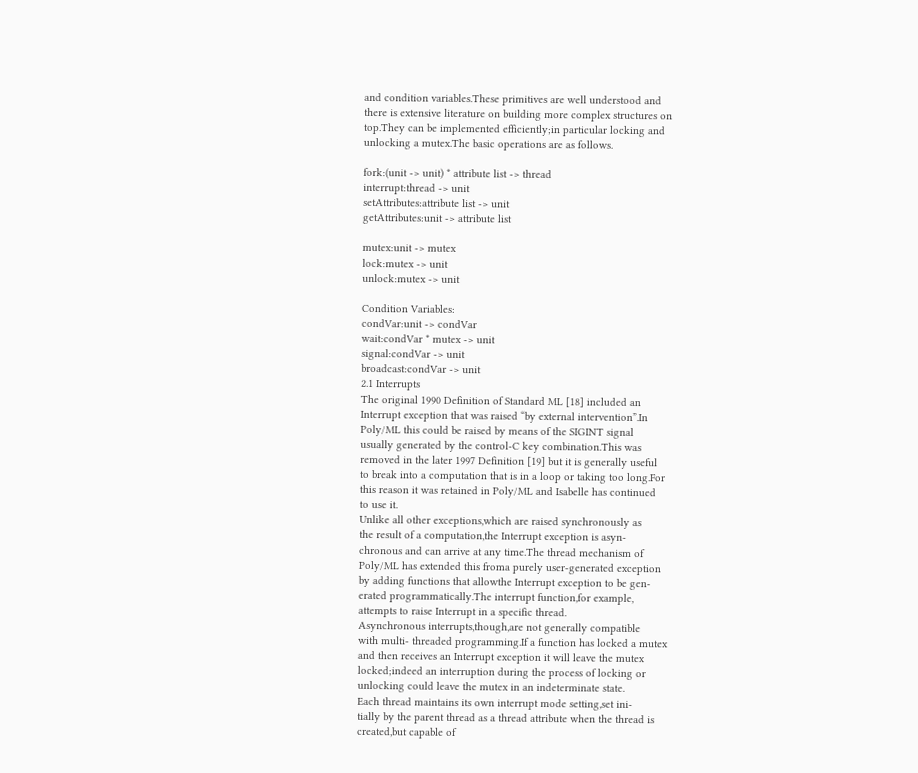and condition variables.These primitives are well understood and
there is extensive literature on building more complex structures on
top.They can be implemented efficiently;in particular locking and
unlocking a mutex.The basic operations are as follows.

fork:(unit -> unit) * attribute list -> thread
interrupt:thread -> unit
setAttributes:attribute list -> unit
getAttributes:unit -> attribute list

mutex:unit -> mutex
lock:mutex -> unit
unlock:mutex -> unit

Condition Variables:
condVar:unit -> condVar
wait:condVar * mutex -> unit
signal:condVar -> unit
broadcast:condVar -> unit
2.1 Interrupts
The original 1990 Definition of Standard ML [18] included an
Interrupt exception that was raised “by external intervention”.In
Poly/ML this could be raised by means of the SIGINT signal
usually generated by the control-C key combination.This was
removed in the later 1997 Definition [19] but it is generally useful
to break into a computation that is in a loop or taking too long.For
this reason it was retained in Poly/ML and Isabelle has continued
to use it.
Unlike all other exceptions,which are raised synchronously as
the result of a computation,the Interrupt exception is asyn-
chronous and can arrive at any time.The thread mechanism of
Poly/ML has extended this froma purely user-generated exception
by adding functions that allowthe Interrupt exception to be gen-
erated programmatically.The interrupt function,for example,
attempts to raise Interrupt in a specific thread.
Asynchronous interrupts,though,are not generally compatible
with multi- threaded programming.If a function has locked a mutex
and then receives an Interrupt exception it will leave the mutex
locked;indeed an interruption during the process of locking or
unlocking could leave the mutex in an indeterminate state.
Each thread maintains its own interrupt mode setting,set ini-
tially by the parent thread as a thread attribute when the thread is
created,but capable of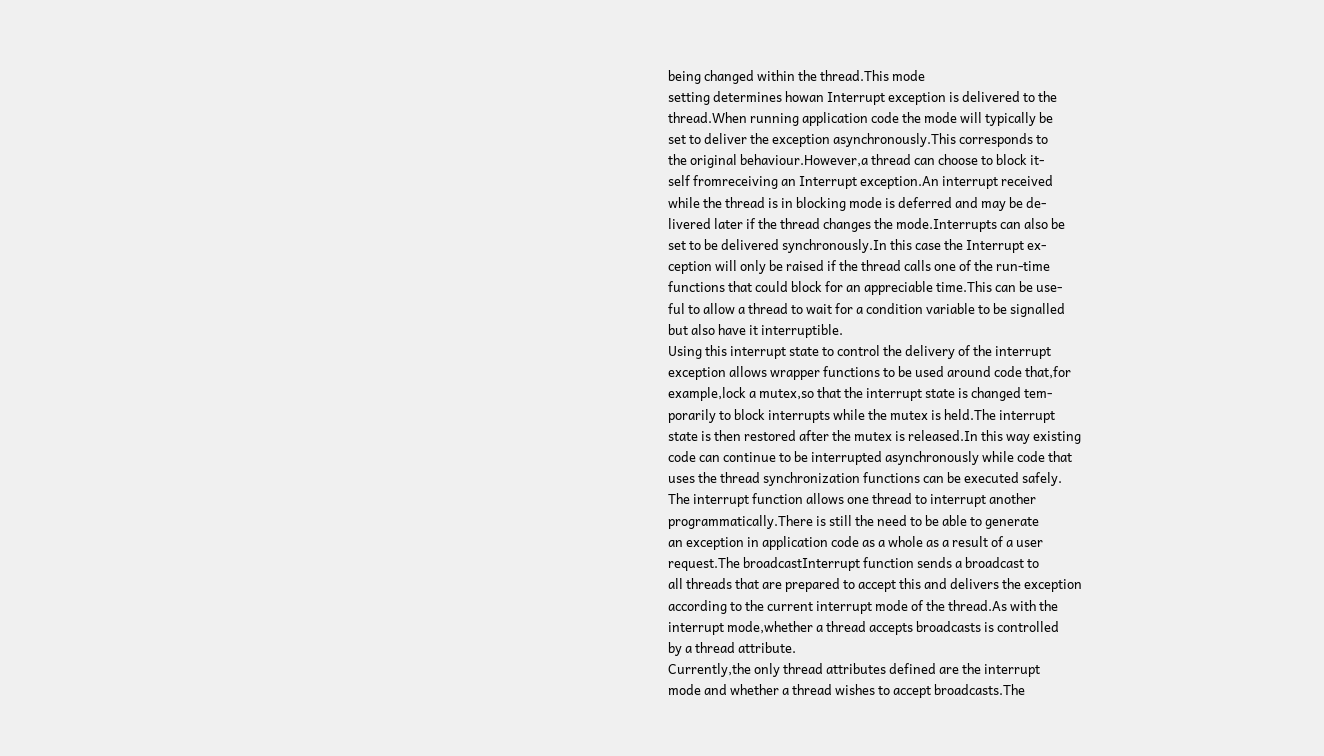being changed within the thread.This mode
setting determines howan Interrupt exception is delivered to the
thread.When running application code the mode will typically be
set to deliver the exception asynchronously.This corresponds to
the original behaviour.However,a thread can choose to block it-
self fromreceiving an Interrupt exception.An interrupt received
while the thread is in blocking mode is deferred and may be de-
livered later if the thread changes the mode.Interrupts can also be
set to be delivered synchronously.In this case the Interrupt ex-
ception will only be raised if the thread calls one of the run-time
functions that could block for an appreciable time.This can be use-
ful to allow a thread to wait for a condition variable to be signalled
but also have it interruptible.
Using this interrupt state to control the delivery of the interrupt
exception allows wrapper functions to be used around code that,for
example,lock a mutex,so that the interrupt state is changed tem-
porarily to block interrupts while the mutex is held.The interrupt
state is then restored after the mutex is released.In this way existing
code can continue to be interrupted asynchronously while code that
uses the thread synchronization functions can be executed safely.
The interrupt function allows one thread to interrupt another
programmatically.There is still the need to be able to generate
an exception in application code as a whole as a result of a user
request.The broadcastInterrupt function sends a broadcast to
all threads that are prepared to accept this and delivers the exception
according to the current interrupt mode of the thread.As with the
interrupt mode,whether a thread accepts broadcasts is controlled
by a thread attribute.
Currently,the only thread attributes defined are the interrupt
mode and whether a thread wishes to accept broadcasts.The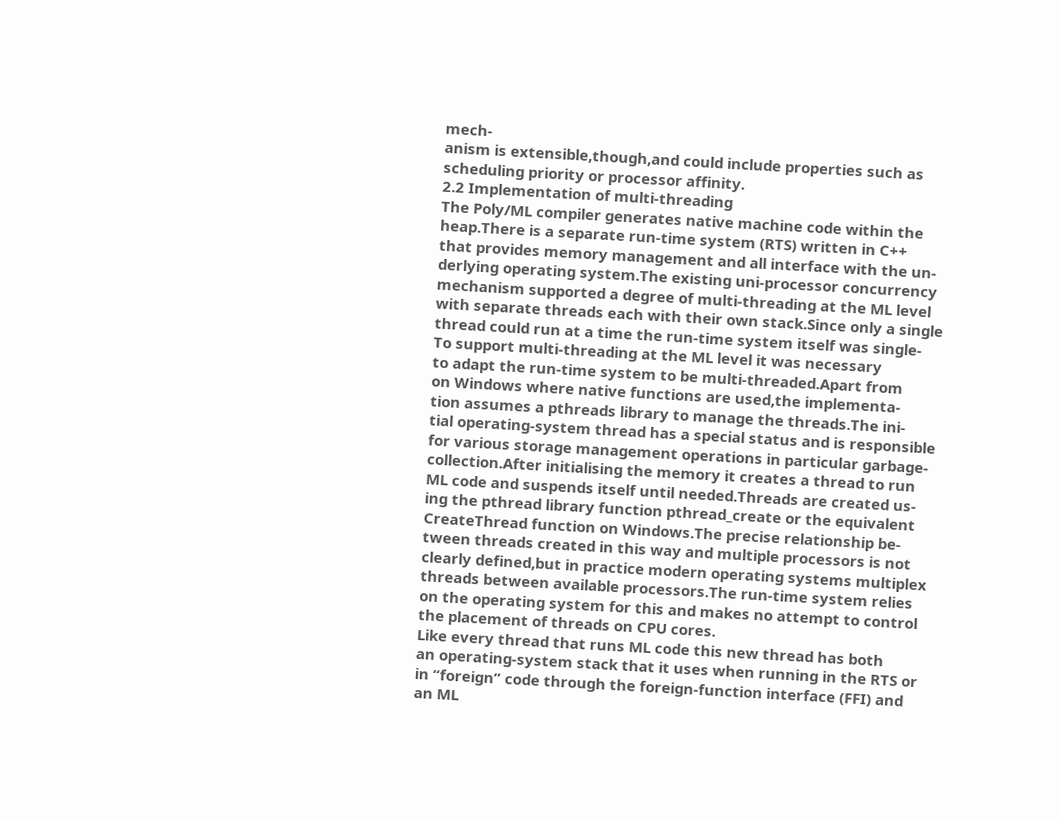mech-
anism is extensible,though,and could include properties such as
scheduling priority or processor affinity.
2.2 Implementation of multi-threading
The Poly/ML compiler generates native machine code within the
heap.There is a separate run-time system (RTS) written in C++
that provides memory management and all interface with the un-
derlying operating system.The existing uni-processor concurrency
mechanism supported a degree of multi-threading at the ML level
with separate threads each with their own stack.Since only a single
thread could run at a time the run-time system itself was single-
To support multi-threading at the ML level it was necessary
to adapt the run-time system to be multi-threaded.Apart from
on Windows where native functions are used,the implementa-
tion assumes a pthreads library to manage the threads.The ini-
tial operating-system thread has a special status and is responsible
for various storage management operations in particular garbage-
collection.After initialising the memory it creates a thread to run
ML code and suspends itself until needed.Threads are created us-
ing the pthread library function pthread_create or the equivalent
CreateThread function on Windows.The precise relationship be-
tween threads created in this way and multiple processors is not
clearly defined,but in practice modern operating systems multiplex
threads between available processors.The run-time system relies
on the operating system for this and makes no attempt to control
the placement of threads on CPU cores.
Like every thread that runs ML code this new thread has both
an operating-system stack that it uses when running in the RTS or
in “foreign” code through the foreign-function interface (FFI) and
an ML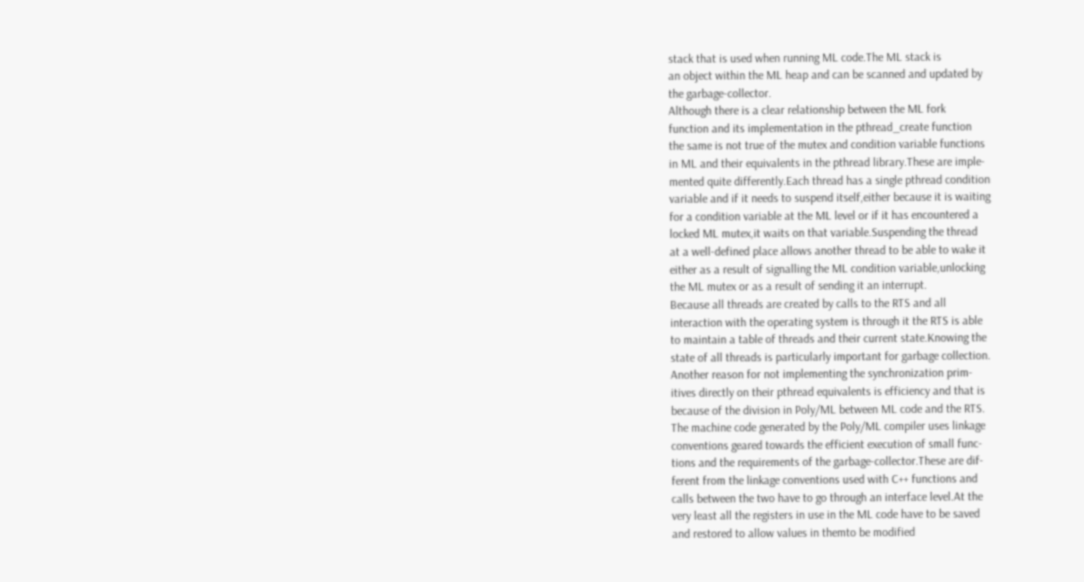stack that is used when running ML code.The ML stack is
an object within the ML heap and can be scanned and updated by
the garbage-collector.
Although there is a clear relationship between the ML fork
function and its implementation in the pthread_create function
the same is not true of the mutex and condition variable functions
in ML and their equivalents in the pthread library.These are imple-
mented quite differently.Each thread has a single pthread condition
variable and if it needs to suspend itself,either because it is waiting
for a condition variable at the ML level or if it has encountered a
locked ML mutex,it waits on that variable.Suspending the thread
at a well-defined place allows another thread to be able to wake it
either as a result of signalling the ML condition variable,unlocking
the ML mutex or as a result of sending it an interrupt.
Because all threads are created by calls to the RTS and all
interaction with the operating system is through it the RTS is able
to maintain a table of threads and their current state.Knowing the
state of all threads is particularly important for garbage collection.
Another reason for not implementing the synchronization prim-
itives directly on their pthread equivalents is efficiency and that is
because of the division in Poly/ML between ML code and the RTS.
The machine code generated by the Poly/ML compiler uses linkage
conventions geared towards the efficient execution of small func-
tions and the requirements of the garbage-collector.These are dif-
ferent from the linkage conventions used with C++ functions and
calls between the two have to go through an interface level.At the
very least all the registers in use in the ML code have to be saved
and restored to allow values in themto be modified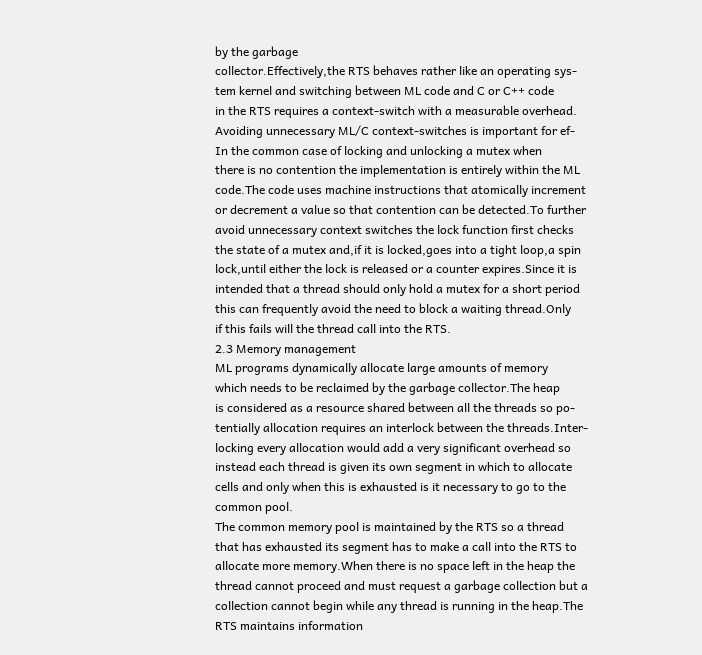by the garbage
collector.Effectively,the RTS behaves rather like an operating sys-
tem kernel and switching between ML code and C or C++ code
in the RTS requires a context-switch with a measurable overhead.
Avoiding unnecessary ML/C context-switches is important for ef-
In the common case of locking and unlocking a mutex when
there is no contention the implementation is entirely within the ML
code.The code uses machine instructions that atomically increment
or decrement a value so that contention can be detected.To further
avoid unnecessary context switches the lock function first checks
the state of a mutex and,if it is locked,goes into a tight loop,a spin
lock,until either the lock is released or a counter expires.Since it is
intended that a thread should only hold a mutex for a short period
this can frequently avoid the need to block a waiting thread.Only
if this fails will the thread call into the RTS.
2.3 Memory management
ML programs dynamically allocate large amounts of memory
which needs to be reclaimed by the garbage collector.The heap
is considered as a resource shared between all the threads so po-
tentially allocation requires an interlock between the threads.Inter-
locking every allocation would add a very significant overhead so
instead each thread is given its own segment in which to allocate
cells and only when this is exhausted is it necessary to go to the
common pool.
The common memory pool is maintained by the RTS so a thread
that has exhausted its segment has to make a call into the RTS to
allocate more memory.When there is no space left in the heap the
thread cannot proceed and must request a garbage collection but a
collection cannot begin while any thread is running in the heap.The
RTS maintains information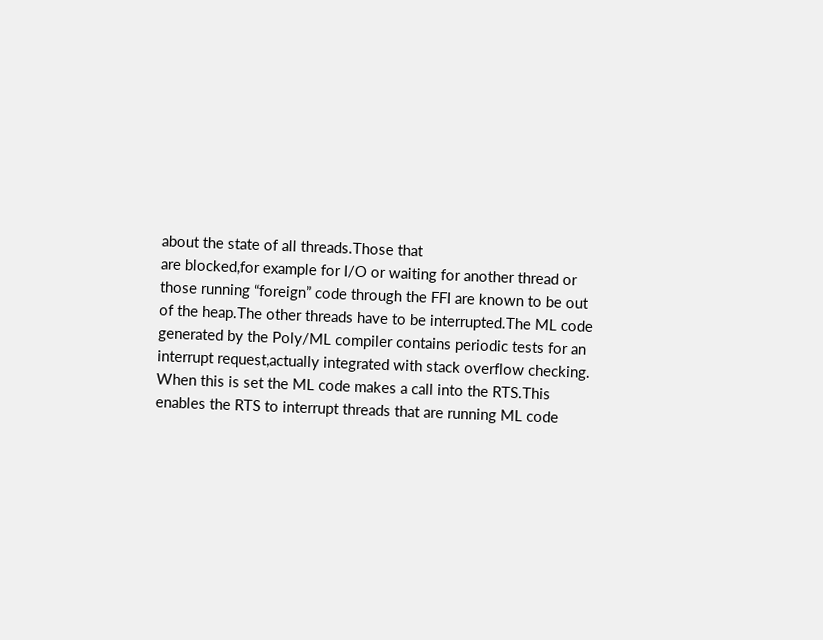about the state of all threads.Those that
are blocked,for example for I/O or waiting for another thread or
those running “foreign” code through the FFI are known to be out
of the heap.The other threads have to be interrupted.The ML code
generated by the Poly/ML compiler contains periodic tests for an
interrupt request,actually integrated with stack overflow checking.
When this is set the ML code makes a call into the RTS.This
enables the RTS to interrupt threads that are running ML code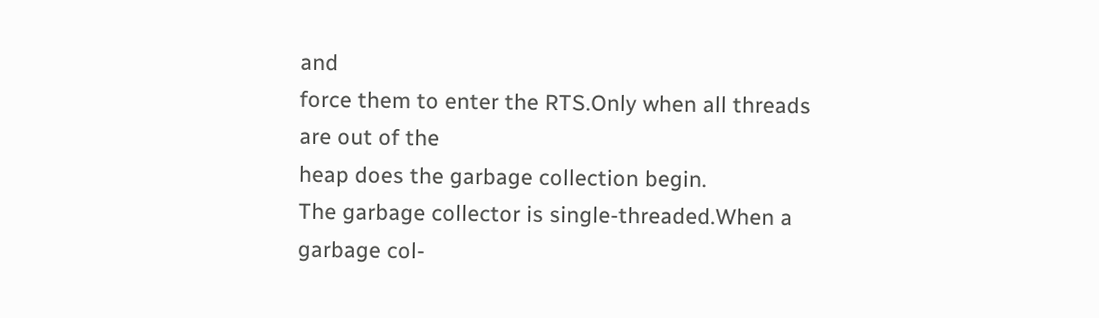and
force them to enter the RTS.Only when all threads are out of the
heap does the garbage collection begin.
The garbage collector is single-threaded.When a garbage col-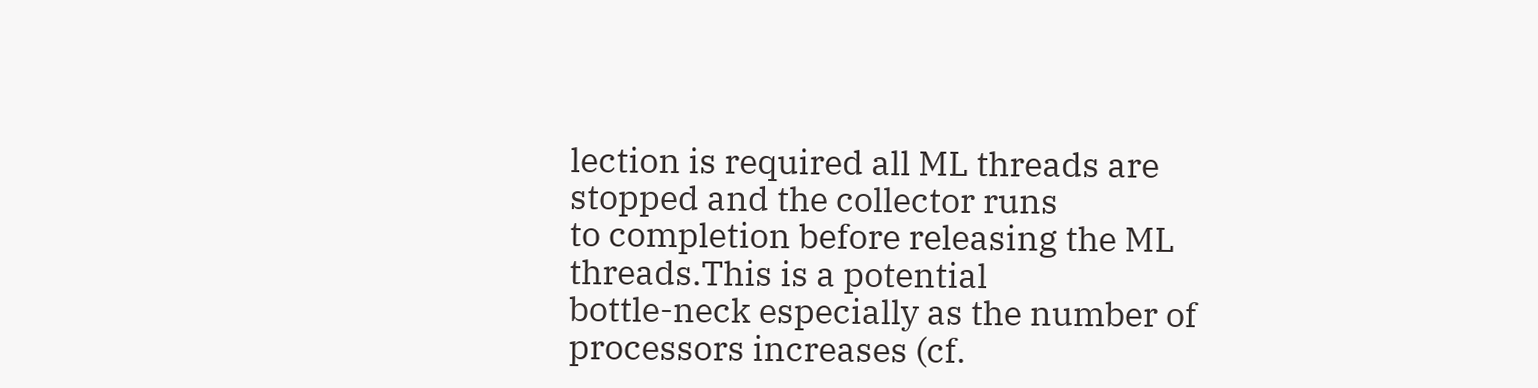lection is required all ML threads are stopped and the collector runs
to completion before releasing the ML threads.This is a potential
bottle-neck especially as the number of processors increases (cf.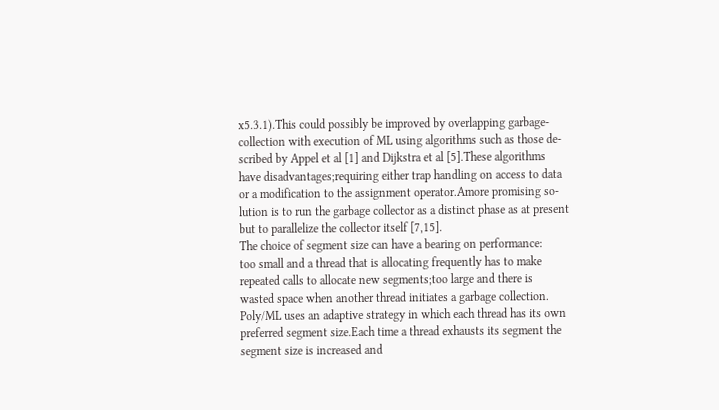x5.3.1).This could possibly be improved by overlapping garbage-
collection with execution of ML using algorithms such as those de-
scribed by Appel et al [1] and Dijkstra et al [5].These algorithms
have disadvantages;requiring either trap handling on access to data
or a modification to the assignment operator.Amore promising so-
lution is to run the garbage collector as a distinct phase as at present
but to parallelize the collector itself [7,15].
The choice of segment size can have a bearing on performance:
too small and a thread that is allocating frequently has to make
repeated calls to allocate new segments;too large and there is
wasted space when another thread initiates a garbage collection.
Poly/ML uses an adaptive strategy in which each thread has its own
preferred segment size.Each time a thread exhausts its segment the
segment size is increased and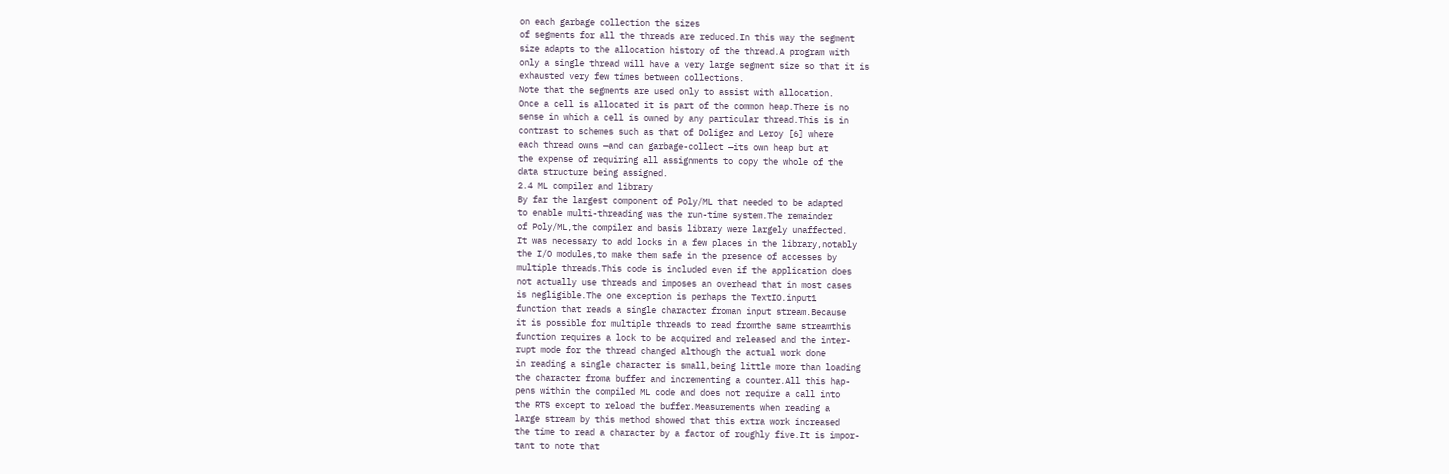on each garbage collection the sizes
of segments for all the threads are reduced.In this way the segment
size adapts to the allocation history of the thread.A program with
only a single thread will have a very large segment size so that it is
exhausted very few times between collections.
Note that the segments are used only to assist with allocation.
Once a cell is allocated it is part of the common heap.There is no
sense in which a cell is owned by any particular thread.This is in
contrast to schemes such as that of Doligez and Leroy [6] where
each thread owns —and can garbage-collect —its own heap but at
the expense of requiring all assignments to copy the whole of the
data structure being assigned.
2.4 ML compiler and library
By far the largest component of Poly/ML that needed to be adapted
to enable multi-threading was the run-time system.The remainder
of Poly/ML,the compiler and basis library were largely unaffected.
It was necessary to add locks in a few places in the library,notably
the I/O modules,to make them safe in the presence of accesses by
multiple threads.This code is included even if the application does
not actually use threads and imposes an overhead that in most cases
is negligible.The one exception is perhaps the TextIO.input1
function that reads a single character froman input stream.Because
it is possible for multiple threads to read fromthe same streamthis
function requires a lock to be acquired and released and the inter-
rupt mode for the thread changed although the actual work done
in reading a single character is small,being little more than loading
the character froma buffer and incrementing a counter.All this hap-
pens within the compiled ML code and does not require a call into
the RTS except to reload the buffer.Measurements when reading a
large stream by this method showed that this extra work increased
the time to read a character by a factor of roughly five.It is impor-
tant to note that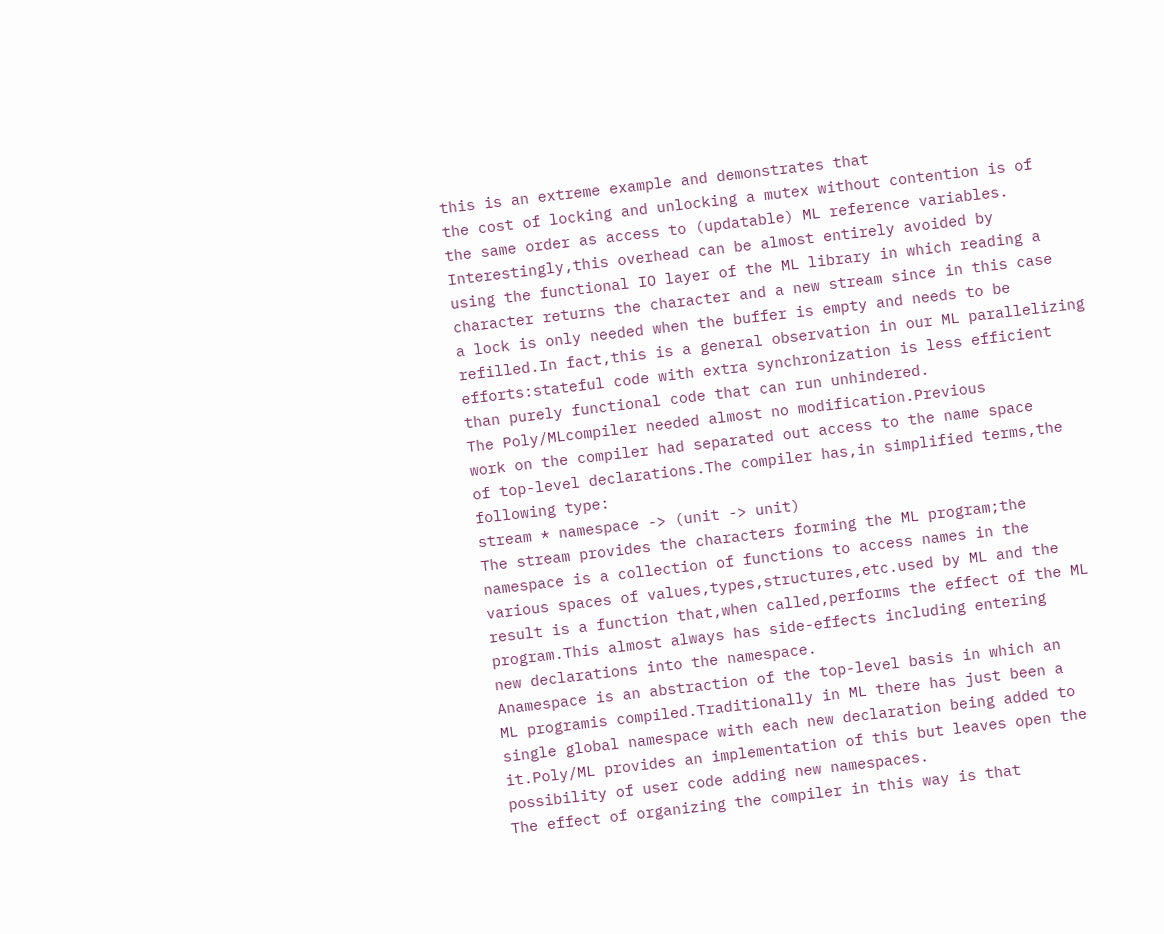this is an extreme example and demonstrates that
the cost of locking and unlocking a mutex without contention is of
the same order as access to (updatable) ML reference variables.
Interestingly,this overhead can be almost entirely avoided by
using the functional IO layer of the ML library in which reading a
character returns the character and a new stream since in this case
a lock is only needed when the buffer is empty and needs to be
refilled.In fact,this is a general observation in our ML parallelizing
efforts:stateful code with extra synchronization is less efficient
than purely functional code that can run unhindered.
The Poly/MLcompiler needed almost no modification.Previous
work on the compiler had separated out access to the name space
of top-level declarations.The compiler has,in simplified terms,the
following type:
stream * namespace -> (unit -> unit)
The stream provides the characters forming the ML program;the
namespace is a collection of functions to access names in the
various spaces of values,types,structures,etc.used by ML and the
result is a function that,when called,performs the effect of the ML
program.This almost always has side-effects including entering
new declarations into the namespace.
Anamespace is an abstraction of the top-level basis in which an
ML programis compiled.Traditionally in ML there has just been a
single global namespace with each new declaration being added to
it.Poly/ML provides an implementation of this but leaves open the
possibility of user code adding new namespaces.
The effect of organizing the compiler in this way is that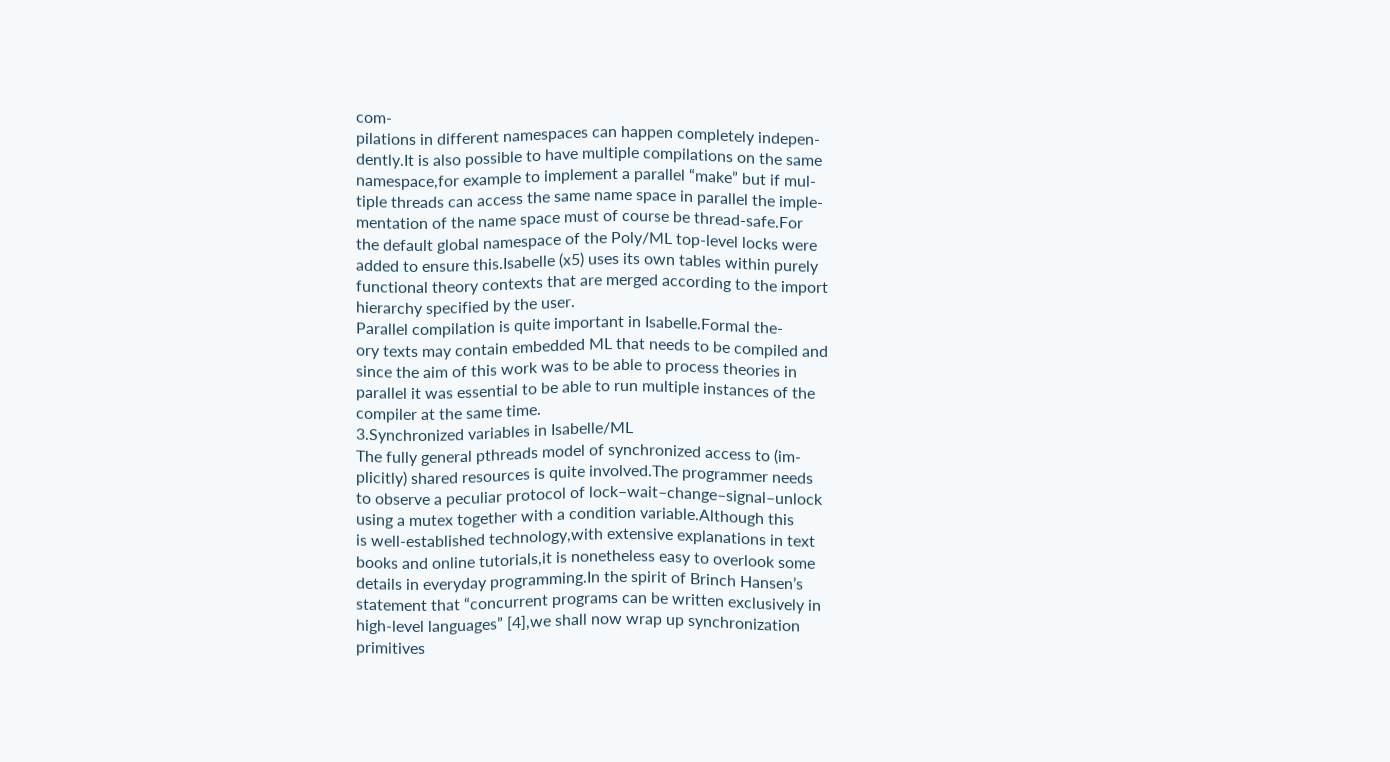com-
pilations in different namespaces can happen completely indepen-
dently.It is also possible to have multiple compilations on the same
namespace,for example to implement a parallel “make” but if mul-
tiple threads can access the same name space in parallel the imple-
mentation of the name space must of course be thread-safe.For
the default global namespace of the Poly/ML top-level locks were
added to ensure this.Isabelle (x5) uses its own tables within purely
functional theory contexts that are merged according to the import
hierarchy specified by the user.
Parallel compilation is quite important in Isabelle.Formal the-
ory texts may contain embedded ML that needs to be compiled and
since the aim of this work was to be able to process theories in
parallel it was essential to be able to run multiple instances of the
compiler at the same time.
3.Synchronized variables in Isabelle/ML
The fully general pthreads model of synchronized access to (im-
plicitly) shared resources is quite involved.The programmer needs
to observe a peculiar protocol of lock–wait–change–signal–unlock
using a mutex together with a condition variable.Although this
is well-established technology,with extensive explanations in text
books and online tutorials,it is nonetheless easy to overlook some
details in everyday programming.In the spirit of Brinch Hansen’s
statement that “concurrent programs can be written exclusively in
high-level languages” [4],we shall now wrap up synchronization
primitives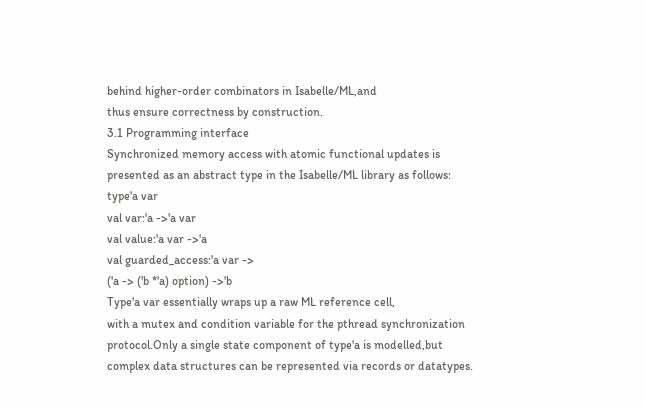behind higher-order combinators in Isabelle/ML,and
thus ensure correctness by construction.
3.1 Programming interface
Synchronized memory access with atomic functional updates is
presented as an abstract type in the Isabelle/ML library as follows:
type'a var
val var:'a ->'a var
val value:'a var ->'a
val guarded_access:'a var ->
('a -> ('b *'a) option) ->'b
Type'a var essentially wraps up a raw ML reference cell,
with a mutex and condition variable for the pthread synchronization
protocol.Only a single state component of type'a is modelled,but
complex data structures can be represented via records or datatypes.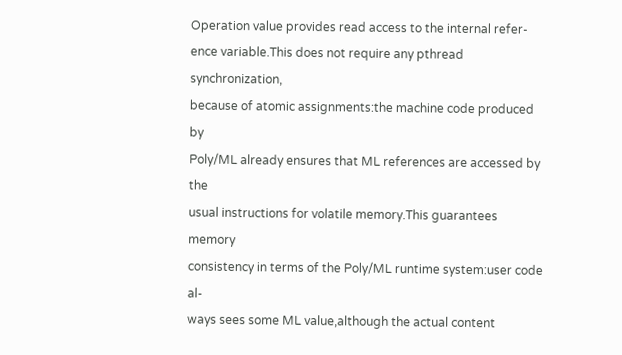Operation value provides read access to the internal refer-
ence variable.This does not require any pthread synchronization,
because of atomic assignments:the machine code produced by
Poly/ML already ensures that ML references are accessed by the
usual instructions for volatile memory.This guarantees memory
consistency in terms of the Poly/ML runtime system:user code al-
ways sees some ML value,although the actual content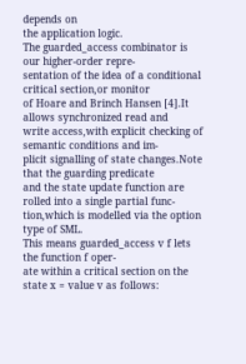depends on
the application logic.
The guarded_access combinator is our higher-order repre-
sentation of the idea of a conditional critical section,or monitor
of Hoare and Brinch Hansen [4].It allows synchronized read and
write access,with explicit checking of semantic conditions and im-
plicit signalling of state changes.Note that the guarding predicate
and the state update function are rolled into a single partial func-
tion,which is modelled via the option type of SML.
This means guarded_access v f lets the function f oper-
ate within a critical section on the state x = value v as follows: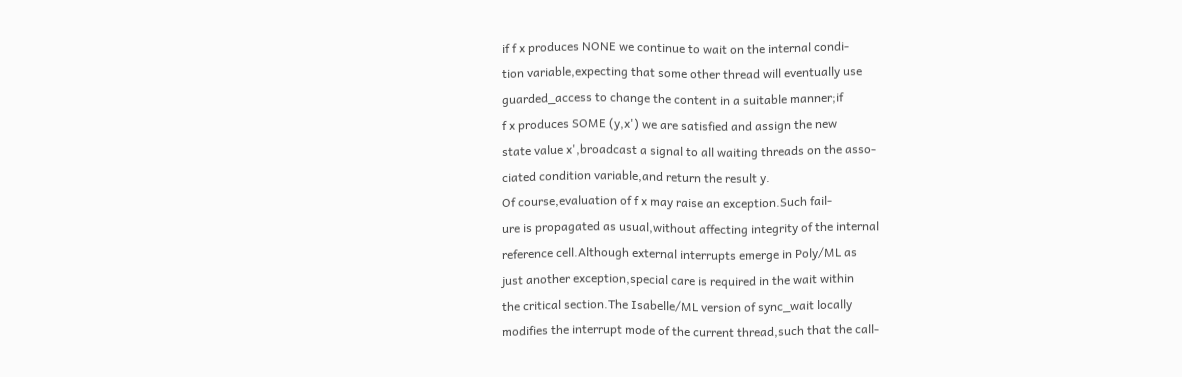if f x produces NONE we continue to wait on the internal condi-
tion variable,expecting that some other thread will eventually use
guarded_access to change the content in a suitable manner;if
f x produces SOME (y,x') we are satisfied and assign the new
state value x',broadcast a signal to all waiting threads on the asso-
ciated condition variable,and return the result y.
Of course,evaluation of f x may raise an exception.Such fail-
ure is propagated as usual,without affecting integrity of the internal
reference cell.Although external interrupts emerge in Poly/ML as
just another exception,special care is required in the wait within
the critical section.The Isabelle/ML version of sync_wait locally
modifies the interrupt mode of the current thread,such that the call-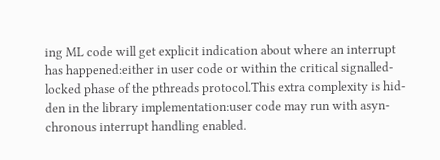ing ML code will get explicit indication about where an interrupt
has happened:either in user code or within the critical signalled-
locked phase of the pthreads protocol.This extra complexity is hid-
den in the library implementation:user code may run with asyn-
chronous interrupt handling enabled.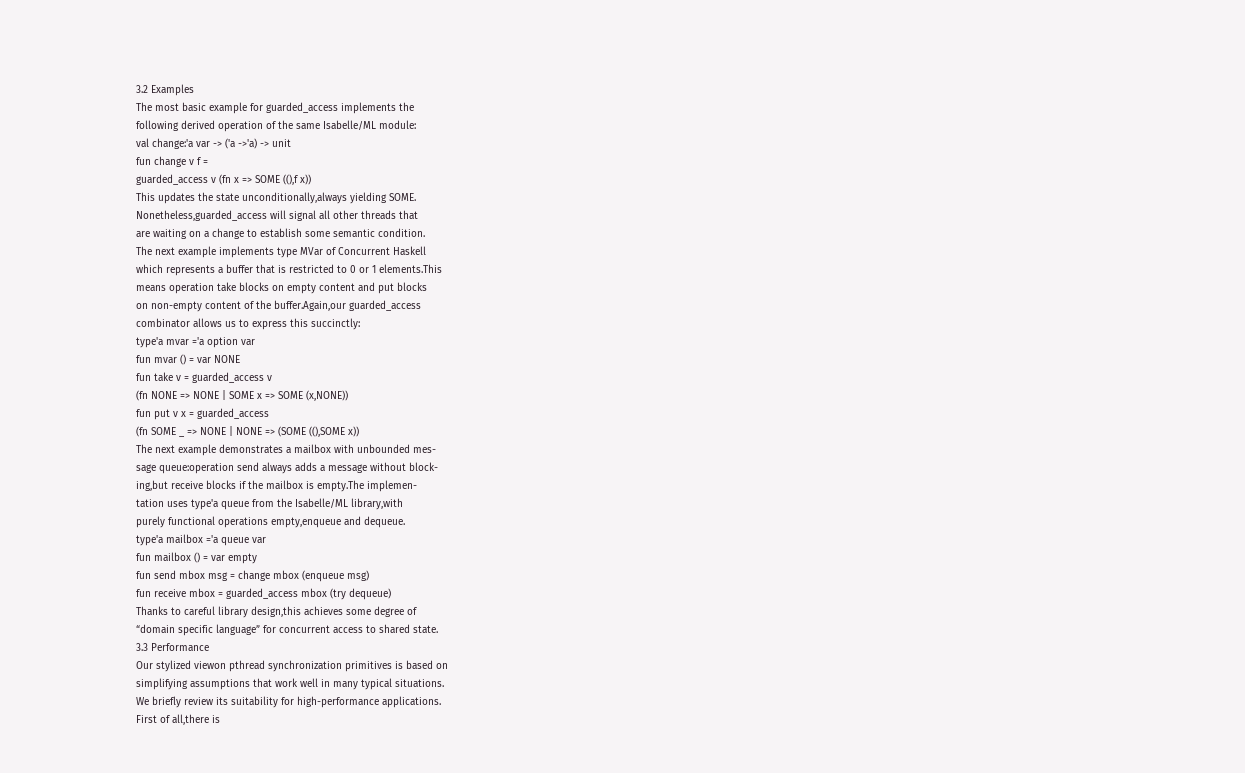3.2 Examples
The most basic example for guarded_access implements the
following derived operation of the same Isabelle/ML module:
val change:'a var -> ('a ->'a) -> unit
fun change v f =
guarded_access v (fn x => SOME ((),f x))
This updates the state unconditionally,always yielding SOME.
Nonetheless,guarded_access will signal all other threads that
are waiting on a change to establish some semantic condition.
The next example implements type MVar of Concurrent Haskell
which represents a buffer that is restricted to 0 or 1 elements.This
means operation take blocks on empty content and put blocks
on non-empty content of the buffer.Again,our guarded_access
combinator allows us to express this succinctly:
type'a mvar ='a option var
fun mvar () = var NONE
fun take v = guarded_access v
(fn NONE => NONE | SOME x => SOME (x,NONE))
fun put v x = guarded_access
(fn SOME _ => NONE | NONE => (SOME ((),SOME x))
The next example demonstrates a mailbox with unbounded mes-
sage queue:operation send always adds a message without block-
ing,but receive blocks if the mailbox is empty.The implemen-
tation uses type'a queue from the Isabelle/ML library,with
purely functional operations empty,enqueue and dequeue.
type'a mailbox ='a queue var
fun mailbox () = var empty
fun send mbox msg = change mbox (enqueue msg)
fun receive mbox = guarded_access mbox (try dequeue)
Thanks to careful library design,this achieves some degree of
“domain specific language” for concurrent access to shared state.
3.3 Performance
Our stylized viewon pthread synchronization primitives is based on
simplifying assumptions that work well in many typical situations.
We briefly review its suitability for high-performance applications.
First of all,there is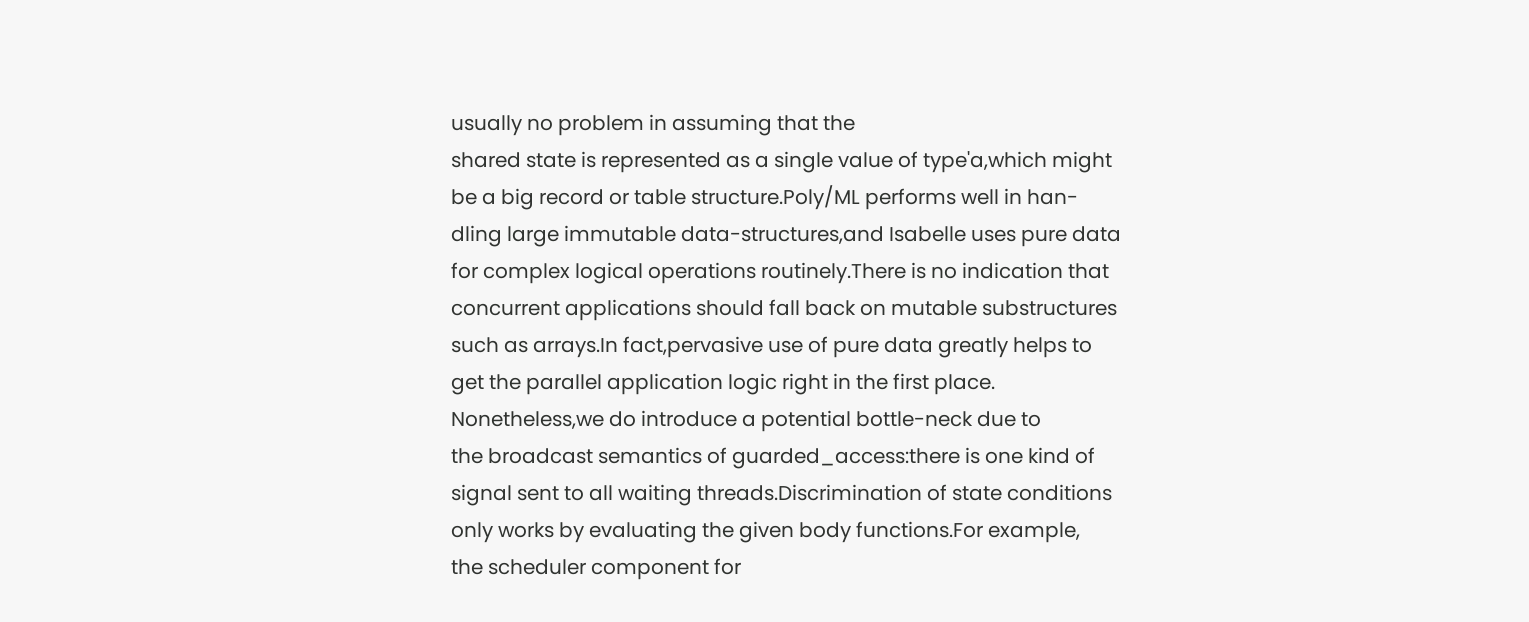usually no problem in assuming that the
shared state is represented as a single value of type'a,which might
be a big record or table structure.Poly/ML performs well in han-
dling large immutable data-structures,and Isabelle uses pure data
for complex logical operations routinely.There is no indication that
concurrent applications should fall back on mutable substructures
such as arrays.In fact,pervasive use of pure data greatly helps to
get the parallel application logic right in the first place.
Nonetheless,we do introduce a potential bottle-neck due to
the broadcast semantics of guarded_access:there is one kind of
signal sent to all waiting threads.Discrimination of state conditions
only works by evaluating the given body functions.For example,
the scheduler component for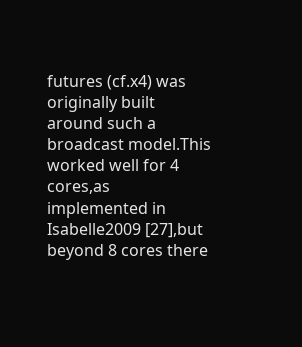futures (cf.x4) was originally built
around such a broadcast model.This worked well for 4 cores,as
implemented in Isabelle2009 [27],but beyond 8 cores there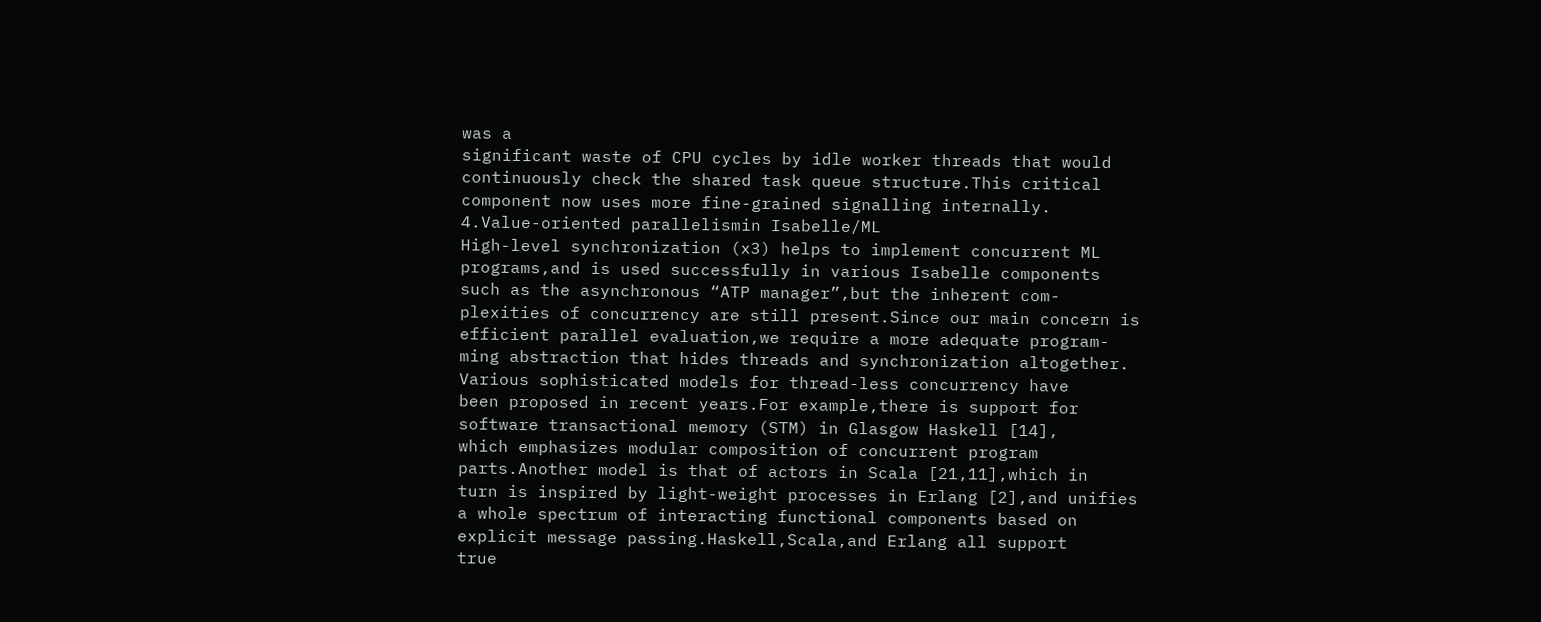was a
significant waste of CPU cycles by idle worker threads that would
continuously check the shared task queue structure.This critical
component now uses more fine-grained signalling internally.
4.Value-oriented parallelismin Isabelle/ML
High-level synchronization (x3) helps to implement concurrent ML
programs,and is used successfully in various Isabelle components
such as the asynchronous “ATP manager”,but the inherent com-
plexities of concurrency are still present.Since our main concern is
efficient parallel evaluation,we require a more adequate program-
ming abstraction that hides threads and synchronization altogether.
Various sophisticated models for thread-less concurrency have
been proposed in recent years.For example,there is support for
software transactional memory (STM) in Glasgow Haskell [14],
which emphasizes modular composition of concurrent program
parts.Another model is that of actors in Scala [21,11],which in
turn is inspired by light-weight processes in Erlang [2],and unifies
a whole spectrum of interacting functional components based on
explicit message passing.Haskell,Scala,and Erlang all support
true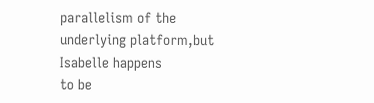parallelism of the underlying platform,but Isabelle happens
to be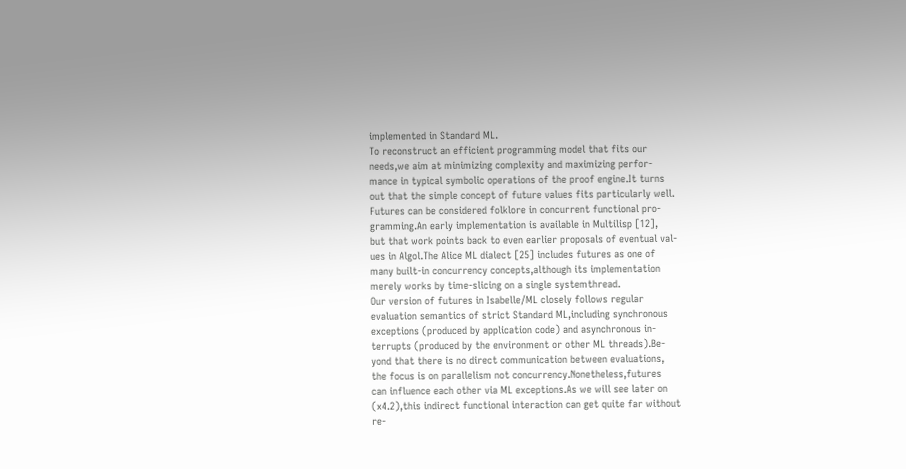implemented in Standard ML.
To reconstruct an efficient programming model that fits our
needs,we aim at minimizing complexity and maximizing perfor-
mance in typical symbolic operations of the proof engine.It turns
out that the simple concept of future values fits particularly well.
Futures can be considered folklore in concurrent functional pro-
gramming.An early implementation is available in Multilisp [12],
but that work points back to even earlier proposals of eventual val-
ues in Algol.The Alice ML dialect [25] includes futures as one of
many built-in concurrency concepts,although its implementation
merely works by time-slicing on a single systemthread.
Our version of futures in Isabelle/ML closely follows regular
evaluation semantics of strict Standard ML,including synchronous
exceptions (produced by application code) and asynchronous in-
terrupts (produced by the environment or other ML threads).Be-
yond that there is no direct communication between evaluations,
the focus is on parallelism not concurrency.Nonetheless,futures
can influence each other via ML exceptions.As we will see later on
(x4.2),this indirect functional interaction can get quite far without
re-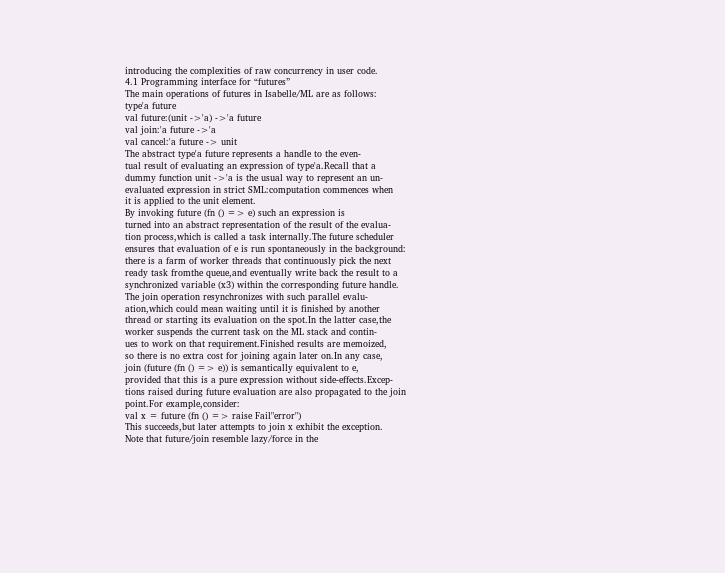introducing the complexities of raw concurrency in user code.
4.1 Programming interface for “futures”
The main operations of futures in Isabelle/ML are as follows:
type'a future
val future:(unit ->'a) ->'a future
val join:'a future ->'a
val cancel:'a future -> unit
The abstract type'a future represents a handle to the even-
tual result of evaluating an expression of type'a.Recall that a
dummy function unit ->'a is the usual way to represent an un-
evaluated expression in strict SML:computation commences when
it is applied to the unit element.
By invoking future (fn () => e) such an expression is
turned into an abstract representation of the result of the evalua-
tion process,which is called a task internally.The future scheduler
ensures that evaluation of e is run spontaneously in the background:
there is a farm of worker threads that continuously pick the next
ready task fromthe queue,and eventually write back the result to a
synchronized variable (x3) within the corresponding future handle.
The join operation resynchronizes with such parallel evalu-
ation,which could mean waiting until it is finished by another
thread or starting its evaluation on the spot.In the latter case,the
worker suspends the current task on the ML stack and contin-
ues to work on that requirement.Finished results are memoized,
so there is no extra cost for joining again later on.In any case,
join (future (fn () => e)) is semantically equivalent to e,
provided that this is a pure expression without side-effects.Excep-
tions raised during future evaluation are also propagated to the join
point.For example,consider:
val x = future (fn () => raise Fail"error")
This succeeds,but later attempts to join x exhibit the exception.
Note that future/join resemble lazy/force in the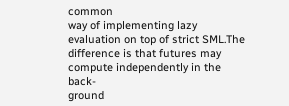common
way of implementing lazy evaluation on top of strict SML.The
difference is that futures may compute independently in the back-
ground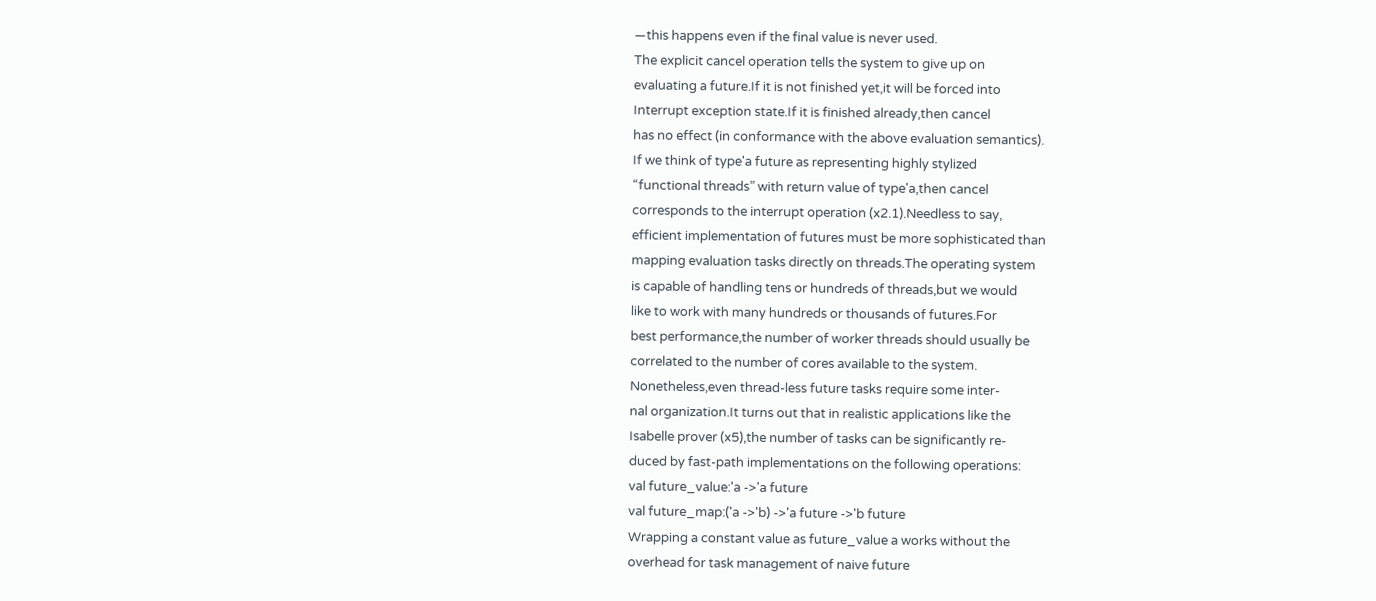—this happens even if the final value is never used.
The explicit cancel operation tells the system to give up on
evaluating a future.If it is not finished yet,it will be forced into
Interrupt exception state.If it is finished already,then cancel
has no effect (in conformance with the above evaluation semantics).
If we think of type'a future as representing highly stylized
“functional threads” with return value of type'a,then cancel
corresponds to the interrupt operation (x2.1).Needless to say,
efficient implementation of futures must be more sophisticated than
mapping evaluation tasks directly on threads.The operating system
is capable of handling tens or hundreds of threads,but we would
like to work with many hundreds or thousands of futures.For
best performance,the number of worker threads should usually be
correlated to the number of cores available to the system.
Nonetheless,even thread-less future tasks require some inter-
nal organization.It turns out that in realistic applications like the
Isabelle prover (x5),the number of tasks can be significantly re-
duced by fast-path implementations on the following operations:
val future_value:'a ->'a future
val future_map:('a ->'b) ->'a future ->'b future
Wrapping a constant value as future_value a works without the
overhead for task management of naive future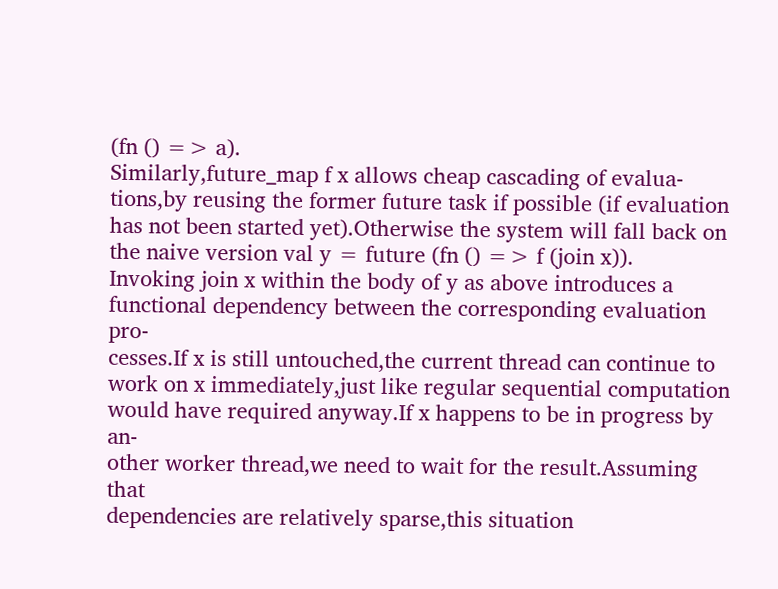(fn () => a).
Similarly,future_map f x allows cheap cascading of evalua-
tions,by reusing the former future task if possible (if evaluation
has not been started yet).Otherwise the system will fall back on
the naive version val y = future (fn () => f (join x)).
Invoking join x within the body of y as above introduces a
functional dependency between the corresponding evaluation pro-
cesses.If x is still untouched,the current thread can continue to
work on x immediately,just like regular sequential computation
would have required anyway.If x happens to be in progress by an-
other worker thread,we need to wait for the result.Assuming that
dependencies are relatively sparse,this situation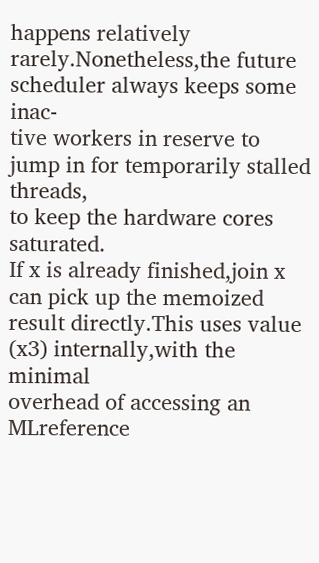happens relatively
rarely.Nonetheless,the future scheduler always keeps some inac-
tive workers in reserve to jump in for temporarily stalled threads,
to keep the hardware cores saturated.
If x is already finished,join x can pick up the memoized
result directly.This uses value (x3) internally,with the minimal
overhead of accessing an MLreference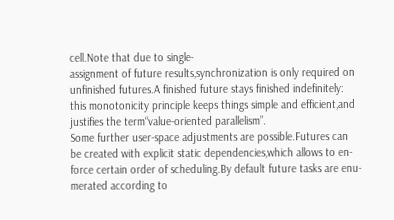cell.Note that due to single-
assignment of future results,synchronization is only required on
unfinished futures.A finished future stays finished indefinitely:
this monotonicity principle keeps things simple and efficient,and
justifies the term“value-oriented parallelism”.
Some further user-space adjustments are possible.Futures can
be created with explicit static dependencies,which allows to en-
force certain order of scheduling.By default future tasks are enu-
merated according to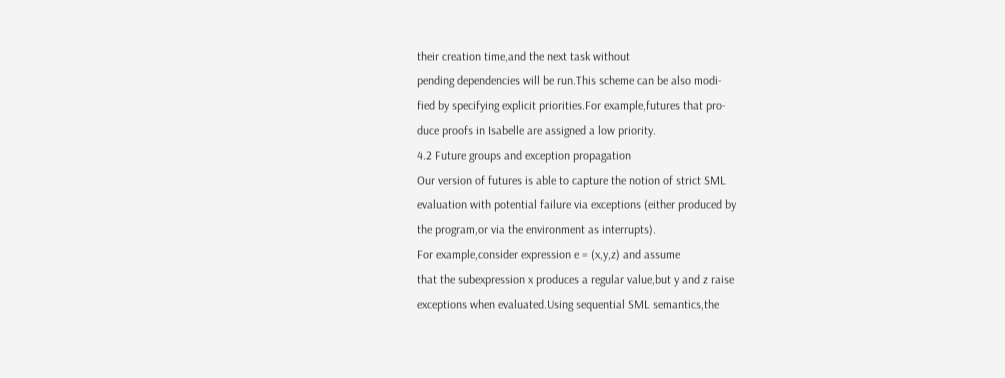their creation time,and the next task without
pending dependencies will be run.This scheme can be also modi-
fied by specifying explicit priorities.For example,futures that pro-
duce proofs in Isabelle are assigned a low priority.
4.2 Future groups and exception propagation
Our version of futures is able to capture the notion of strict SML
evaluation with potential failure via exceptions (either produced by
the program,or via the environment as interrupts).
For example,consider expression e = (x,y,z) and assume
that the subexpression x produces a regular value,but y and z raise
exceptions when evaluated.Using sequential SML semantics,the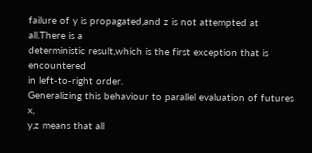failure of y is propagated,and z is not attempted at all.There is a
deterministic result,which is the first exception that is encountered
in left-to-right order.
Generalizing this behaviour to parallel evaluation of futures x,
y,z means that all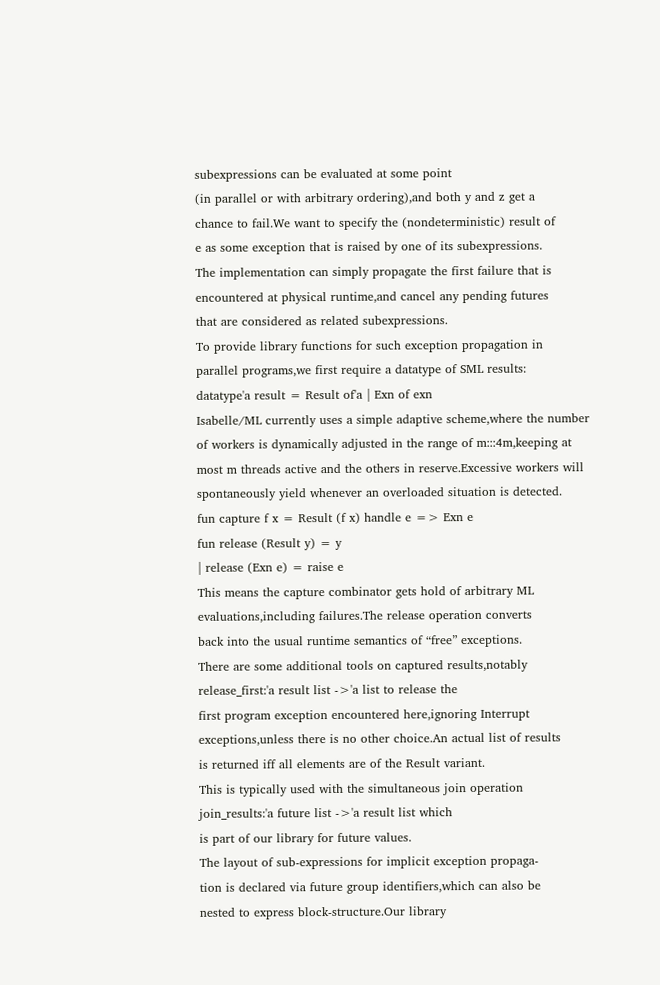subexpressions can be evaluated at some point
(in parallel or with arbitrary ordering),and both y and z get a
chance to fail.We want to specify the (nondeterministic) result of
e as some exception that is raised by one of its subexpressions.
The implementation can simply propagate the first failure that is
encountered at physical runtime,and cancel any pending futures
that are considered as related subexpressions.
To provide library functions for such exception propagation in
parallel programs,we first require a datatype of SML results:
datatype'a result = Result of'a | Exn of exn
Isabelle/ML currently uses a simple adaptive scheme,where the number
of workers is dynamically adjusted in the range of m:::4m,keeping at
most m threads active and the others in reserve.Excessive workers will
spontaneously yield whenever an overloaded situation is detected.
fun capture f x = Result (f x) handle e => Exn e
fun release (Result y) = y
| release (Exn e) = raise e
This means the capture combinator gets hold of arbitrary ML
evaluations,including failures.The release operation converts
back into the usual runtime semantics of “free” exceptions.
There are some additional tools on captured results,notably
release_first:'a result list ->'a list to release the
first program exception encountered here,ignoring Interrupt
exceptions,unless there is no other choice.An actual list of results
is returned iff all elements are of the Result variant.
This is typically used with the simultaneous join operation
join_results:'a future list ->'a result list which
is part of our library for future values.
The layout of sub-expressions for implicit exception propaga-
tion is declared via future group identifiers,which can also be
nested to express block-structure.Our library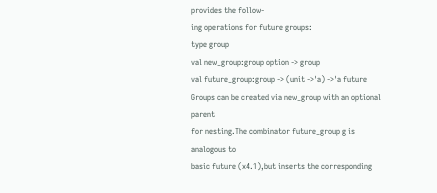provides the follow-
ing operations for future groups:
type group
val new_group:group option -> group
val future_group:group -> (unit ->'a) ->'a future
Groups can be created via new_group with an optional parent
for nesting.The combinator future_group g is analogous to
basic future (x4.1),but inserts the corresponding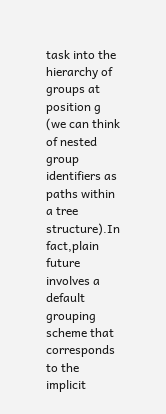task into the
hierarchy of groups at position g (we can think of nested group
identifiers as paths within a tree structure).In fact,plain future
involves a default grouping scheme that corresponds to the implicit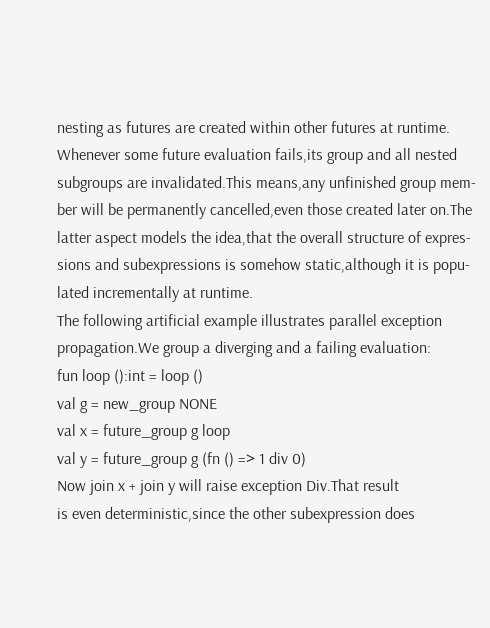nesting as futures are created within other futures at runtime.
Whenever some future evaluation fails,its group and all nested
subgroups are invalidated.This means,any unfinished group mem-
ber will be permanently cancelled,even those created later on.The
latter aspect models the idea,that the overall structure of expres-
sions and subexpressions is somehow static,although it is popu-
lated incrementally at runtime.
The following artificial example illustrates parallel exception
propagation.We group a diverging and a failing evaluation:
fun loop ():int = loop ()
val g = new_group NONE
val x = future_group g loop
val y = future_group g (fn () => 1 div 0)
Now join x + join y will raise exception Div.That result
is even deterministic,since the other subexpression does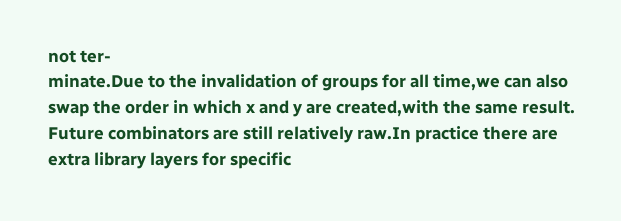not ter-
minate.Due to the invalidation of groups for all time,we can also
swap the order in which x and y are created,with the same result.
Future combinators are still relatively raw.In practice there are
extra library layers for specific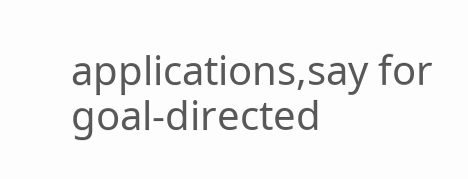applications,say for goal-directed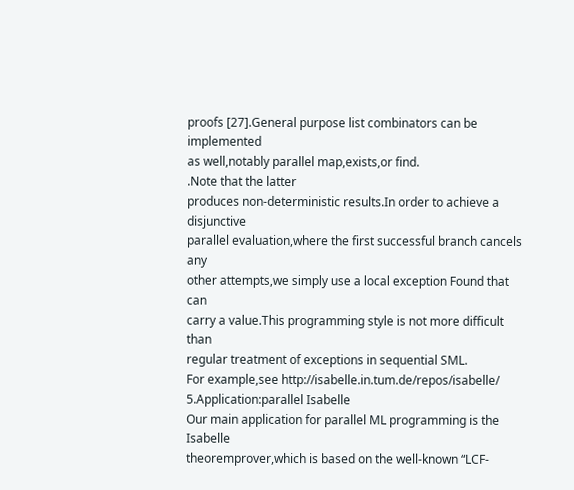proofs [27].General purpose list combinators can be implemented
as well,notably parallel map,exists,or find.
.Note that the latter
produces non-deterministic results.In order to achieve a disjunctive
parallel evaluation,where the first successful branch cancels any
other attempts,we simply use a local exception Found that can
carry a value.This programming style is not more difficult than
regular treatment of exceptions in sequential SML.
For example,see http://isabelle.in.tum.de/repos/isabelle/
5.Application:parallel Isabelle
Our main application for parallel ML programming is the Isabelle
theoremprover,which is based on the well-known “LCF-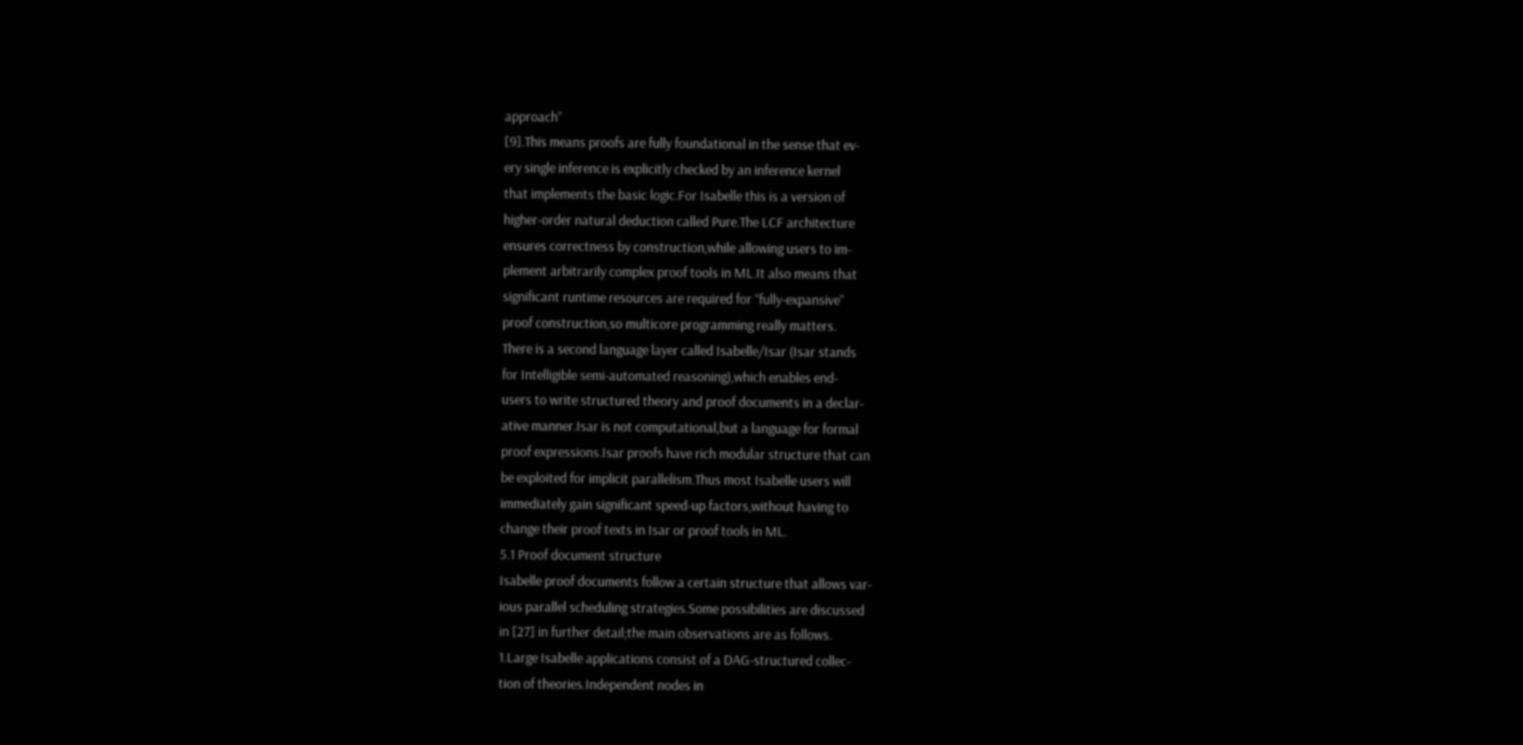approach”
[9].This means proofs are fully foundational in the sense that ev-
ery single inference is explicitly checked by an inference kernel
that implements the basic logic.For Isabelle this is a version of
higher-order natural deduction called Pure.The LCF architecture
ensures correctness by construction,while allowing users to im-
plement arbitrarily complex proof tools in ML.It also means that
significant runtime resources are required for “fully-expansive”
proof construction,so multicore programming really matters.
There is a second language layer called Isabelle/Isar (Isar stands
for Intelligible semi-automated reasoning),which enables end-
users to write structured theory and proof documents in a declar-
ative manner.Isar is not computational,but a language for formal
proof expressions.Isar proofs have rich modular structure that can
be exploited for implicit parallelism.Thus most Isabelle users will
immediately gain significant speed-up factors,without having to
change their proof texts in Isar or proof tools in ML.
5.1 Proof document structure
Isabelle proof documents follow a certain structure that allows var-
ious parallel scheduling strategies.Some possibilities are discussed
in [27] in further detail;the main observations are as follows.
1.Large Isabelle applications consist of a DAG-structured collec-
tion of theories.Independent nodes in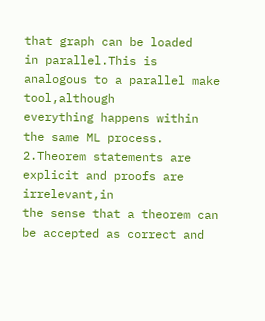that graph can be loaded
in parallel.This is analogous to a parallel make tool,although
everything happens within the same ML process.
2.Theorem statements are explicit and proofs are irrelevant,in
the sense that a theorem can be accepted as correct and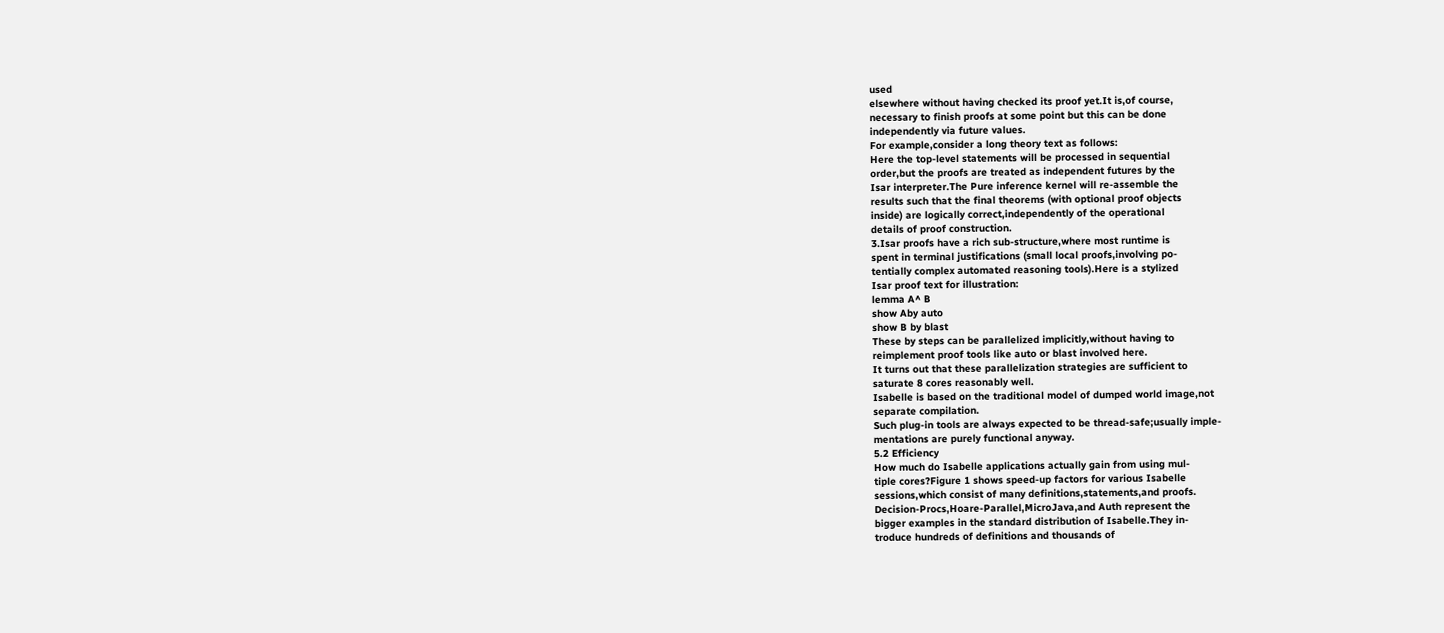used
elsewhere without having checked its proof yet.It is,of course,
necessary to finish proofs at some point but this can be done
independently via future values.
For example,consider a long theory text as follows:
Here the top-level statements will be processed in sequential
order,but the proofs are treated as independent futures by the
Isar interpreter.The Pure inference kernel will re-assemble the
results such that the final theorems (with optional proof objects
inside) are logically correct,independently of the operational
details of proof construction.
3.Isar proofs have a rich sub-structure,where most runtime is
spent in terminal justifications (small local proofs,involving po-
tentially complex automated reasoning tools).Here is a stylized
Isar proof text for illustration:
lemma A^ B
show Aby auto
show B by blast
These by steps can be parallelized implicitly,without having to
reimplement proof tools like auto or blast involved here.
It turns out that these parallelization strategies are sufficient to
saturate 8 cores reasonably well.
Isabelle is based on the traditional model of dumped world image,not
separate compilation.
Such plug-in tools are always expected to be thread-safe;usually imple-
mentations are purely functional anyway.
5.2 Efficiency
How much do Isabelle applications actually gain from using mul-
tiple cores?Figure 1 shows speed-up factors for various Isabelle
sessions,which consist of many definitions,statements,and proofs.
Decision-Procs,Hoare-Parallel,MicroJava,and Auth represent the
bigger examples in the standard distribution of Isabelle.They in-
troduce hundreds of definitions and thousands of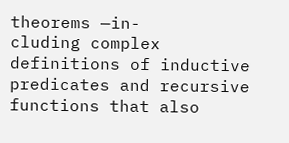theorems —in-
cluding complex definitions of inductive predicates and recursive
functions that also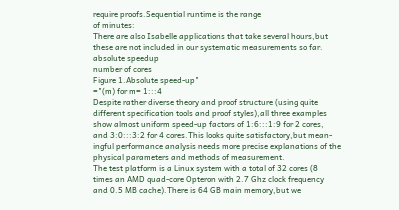require proofs.Sequential runtime is the range
of minutes:
There are also Isabelle applications that take several hours,but
these are not included in our systematic measurements so far.
absolute speedup
number of cores
Figure 1.Absolute speed-up"
="(m) for m= 1:::4
Despite rather diverse theory and proof structure (using quite
different specification tools and proof styles),all three examples
show almost uniform speed-up factors of 1:6:::1:9 for 2 cores,
and 3:0:::3:2 for 4 cores.This looks quite satisfactory,but mean-
ingful performance analysis needs more precise explanations of the
physical parameters and methods of measurement.
The test platform is a Linux system with a total of 32 cores (8
times an AMD quad-core Opteron with 2.7 Ghz clock frequency
and 0.5 MB cache).There is 64 GB main memory,but we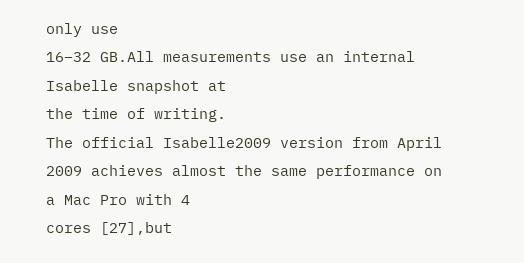only use
16–32 GB.All measurements use an internal Isabelle snapshot at
the time of writing.
The official Isabelle2009 version from April
2009 achieves almost the same performance on a Mac Pro with 4
cores [27],but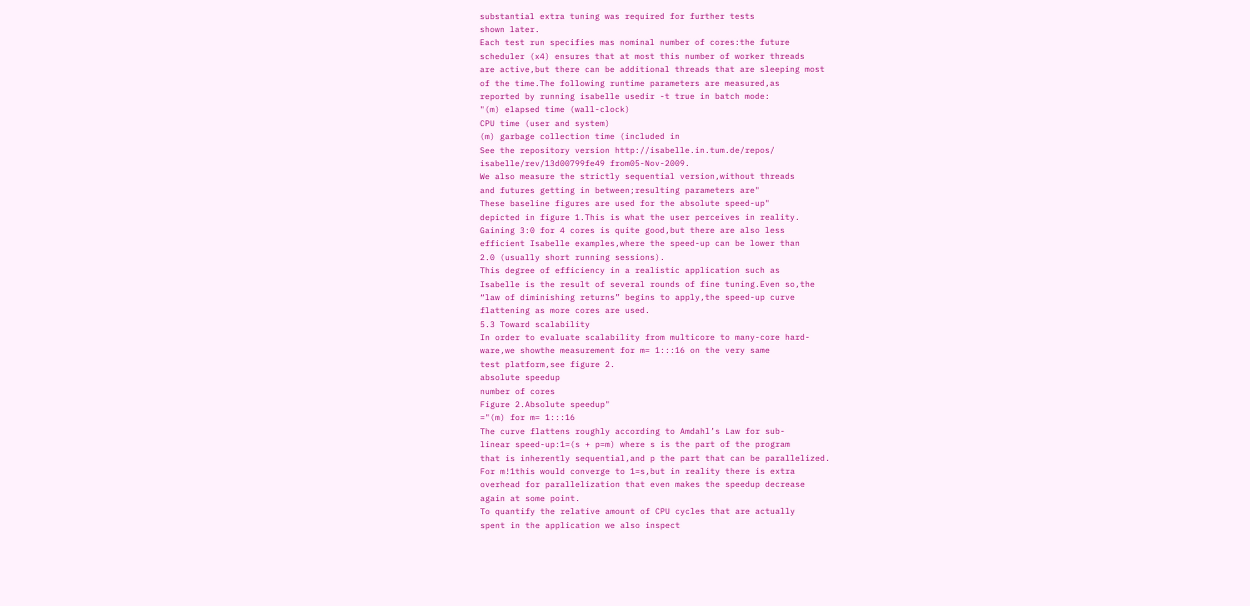substantial extra tuning was required for further tests
shown later.
Each test run specifies mas nominal number of cores:the future
scheduler (x4) ensures that at most this number of worker threads
are active,but there can be additional threads that are sleeping most
of the time.The following runtime parameters are measured,as
reported by running isabelle usedir -t true in batch mode:
"(m) elapsed time (wall-clock)
CPU time (user and system)
(m) garbage collection time (included in
See the repository version http://isabelle.in.tum.de/repos/
isabelle/rev/13d00799fe49 from05-Nov-2009.
We also measure the strictly sequential version,without threads
and futures getting in between;resulting parameters are"
These baseline figures are used for the absolute speed-up"
depicted in figure 1.This is what the user perceives in reality.
Gaining 3:0 for 4 cores is quite good,but there are also less
efficient Isabelle examples,where the speed-up can be lower than
2.0 (usually short running sessions).
This degree of efficiency in a realistic application such as
Isabelle is the result of several rounds of fine tuning.Even so,the
“law of diminishing returns” begins to apply,the speed-up curve
flattening as more cores are used.
5.3 Toward scalability
In order to evaluate scalability from multicore to many-core hard-
ware,we showthe measurement for m= 1:::16 on the very same
test platform,see figure 2.
absolute speedup
number of cores
Figure 2.Absolute speedup"
="(m) for m= 1:::16
The curve flattens roughly according to Amdahl’s Law for sub-
linear speed-up:1=(s + p=m) where s is the part of the program
that is inherently sequential,and p the part that can be parallelized.
For m!1this would converge to 1=s,but in reality there is extra
overhead for parallelization that even makes the speedup decrease
again at some point.
To quantify the relative amount of CPU cycles that are actually
spent in the application we also inspect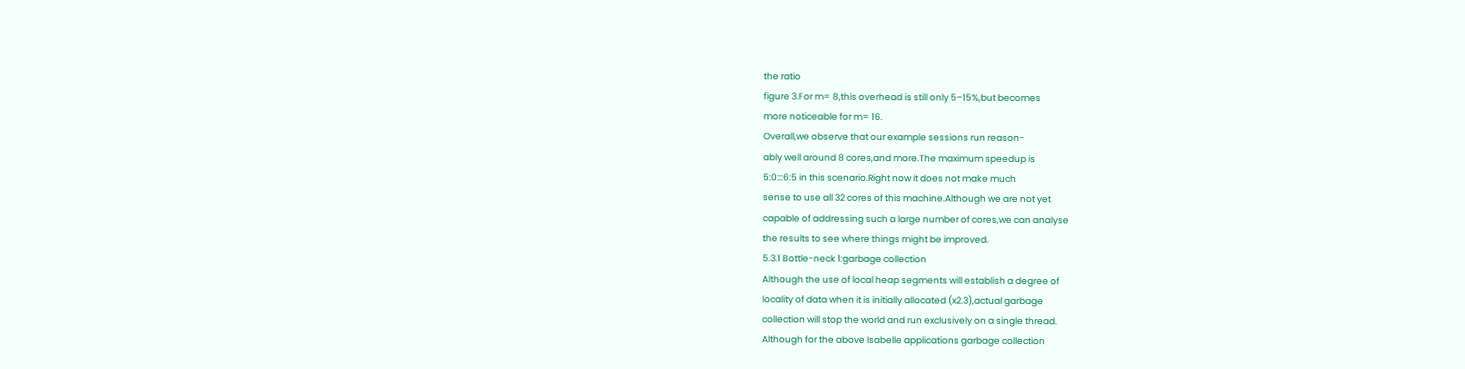the ratio
figure 3.For m= 8,this overhead is still only 5–15%,but becomes
more noticeable for m= 16.
Overall,we observe that our example sessions run reason-
ably well around 8 cores,and more.The maximum speedup is
5:0:::6:5 in this scenario.Right now it does not make much
sense to use all 32 cores of this machine.Although we are not yet
capable of addressing such a large number of cores,we can analyse
the results to see where things might be improved.
5.3.1 Bottle-neck 1:garbage collection
Although the use of local heap segments will establish a degree of
locality of data when it is initially allocated (x2.3),actual garbage
collection will stop the world and run exclusively on a single thread.
Although for the above Isabelle applications garbage collection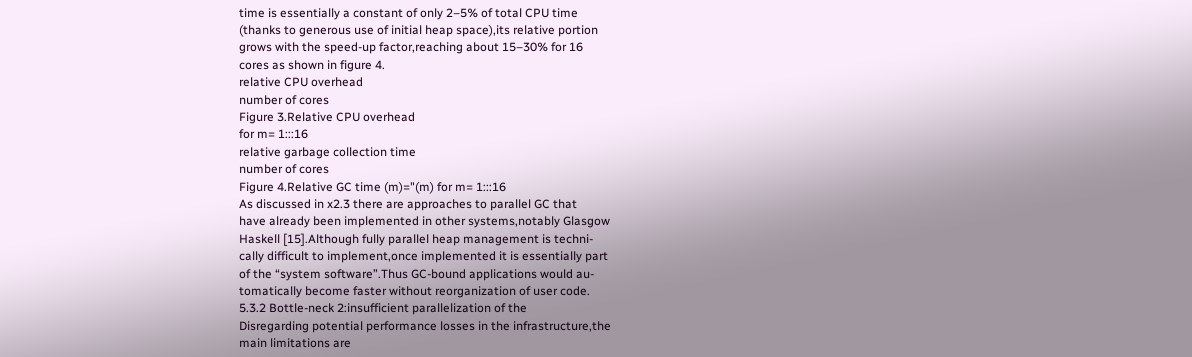time is essentially a constant of only 2–5% of total CPU time
(thanks to generous use of initial heap space),its relative portion
grows with the speed-up factor,reaching about 15–30% for 16
cores as shown in figure 4.
relative CPU overhead
number of cores
Figure 3.Relative CPU overhead
for m= 1:::16
relative garbage collection time
number of cores
Figure 4.Relative GC time (m)="(m) for m= 1:::16
As discussed in x2.3 there are approaches to parallel GC that
have already been implemented in other systems,notably Glasgow
Haskell [15].Although fully parallel heap management is techni-
cally difficult to implement,once implemented it is essentially part
of the “system software”.Thus GC-bound applications would au-
tomatically become faster without reorganization of user code.
5.3.2 Bottle-neck 2:insufficient parallelization of the
Disregarding potential performance losses in the infrastructure,the
main limitations are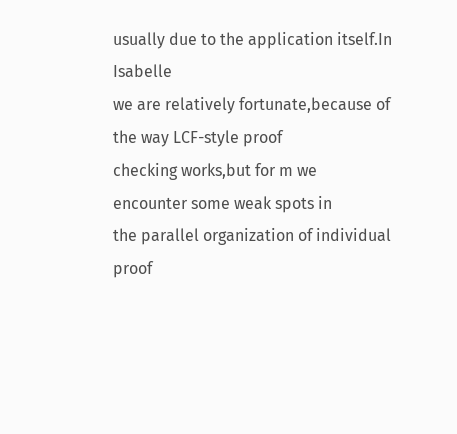usually due to the application itself.In Isabelle
we are relatively fortunate,because of the way LCF-style proof
checking works,but for m we encounter some weak spots in
the parallel organization of individual proof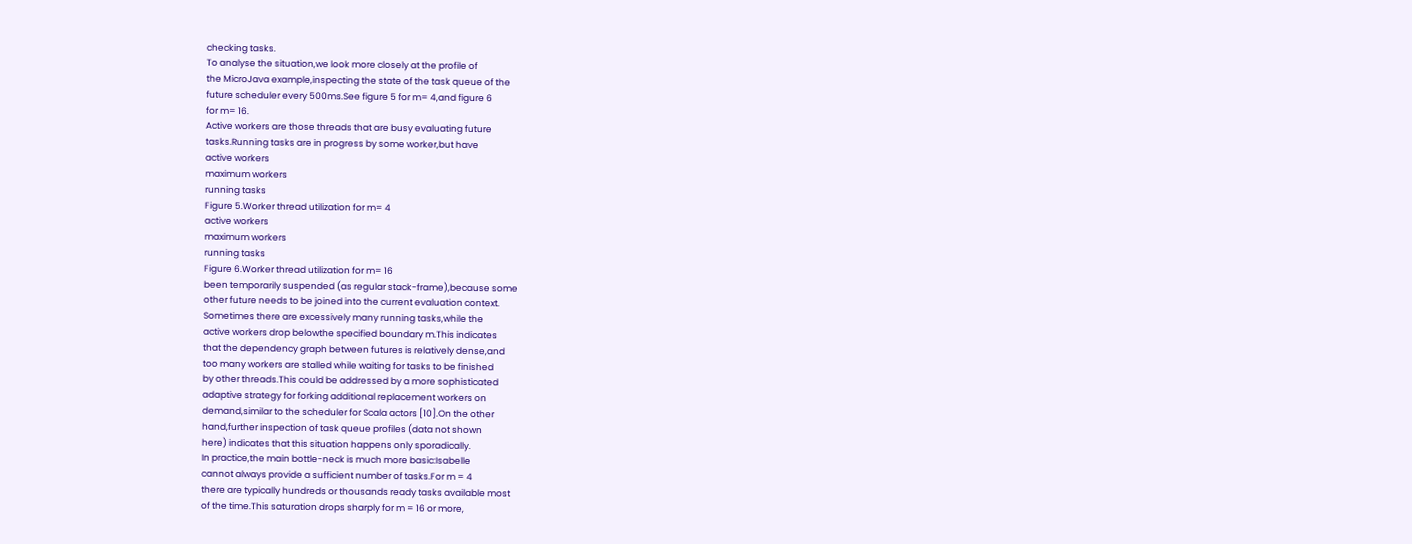checking tasks.
To analyse the situation,we look more closely at the profile of
the MicroJava example,inspecting the state of the task queue of the
future scheduler every 500ms.See figure 5 for m= 4,and figure 6
for m= 16.
Active workers are those threads that are busy evaluating future
tasks.Running tasks are in progress by some worker,but have
active workers
maximum workers
running tasks
Figure 5.Worker thread utilization for m= 4
active workers
maximum workers
running tasks
Figure 6.Worker thread utilization for m= 16
been temporarily suspended (as regular stack-frame),because some
other future needs to be joined into the current evaluation context.
Sometimes there are excessively many running tasks,while the
active workers drop belowthe specified boundary m.This indicates
that the dependency graph between futures is relatively dense,and
too many workers are stalled while waiting for tasks to be finished
by other threads.This could be addressed by a more sophisticated
adaptive strategy for forking additional replacement workers on
demand,similar to the scheduler for Scala actors [10].On the other
hand,further inspection of task queue profiles (data not shown
here) indicates that this situation happens only sporadically.
In practice,the main bottle-neck is much more basic:Isabelle
cannot always provide a sufficient number of tasks.For m = 4
there are typically hundreds or thousands ready tasks available most
of the time.This saturation drops sharply for m = 16 or more,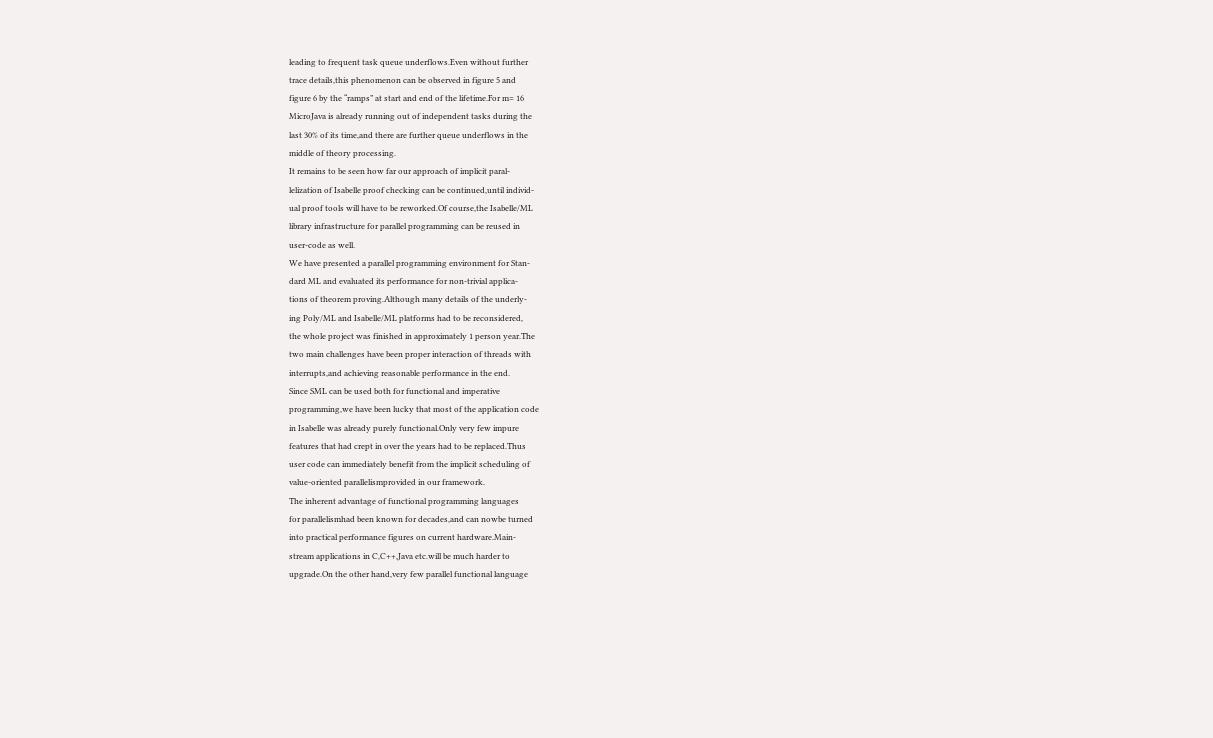leading to frequent task queue underflows.Even without further
trace details,this phenomenon can be observed in figure 5 and
figure 6 by the “ramps” at start and end of the lifetime.For m= 16
MicroJava is already running out of independent tasks during the
last 30% of its time,and there are further queue underflows in the
middle of theory processing.
It remains to be seen how far our approach of implicit paral-
lelization of Isabelle proof checking can be continued,until individ-
ual proof tools will have to be reworked.Of course,the Isabelle/ML
library infrastructure for parallel programming can be reused in
user-code as well.
We have presented a parallel programming environment for Stan-
dard ML and evaluated its performance for non-trivial applica-
tions of theorem proving.Although many details of the underly-
ing Poly/ML and Isabelle/ML platforms had to be reconsidered,
the whole project was finished in approximately 1 person year.The
two main challenges have been proper interaction of threads with
interrupts,and achieving reasonable performance in the end.
Since SML can be used both for functional and imperative
programming,we have been lucky that most of the application code
in Isabelle was already purely functional.Only very few impure
features that had crept in over the years had to be replaced.Thus
user code can immediately benefit from the implicit scheduling of
value-oriented parallelismprovided in our framework.
The inherent advantage of functional programming languages
for parallelismhad been known for decades,and can nowbe turned
into practical performance figures on current hardware.Main-
stream applications in C,C++,Java etc.will be much harder to
upgrade.On the other hand,very few parallel functional language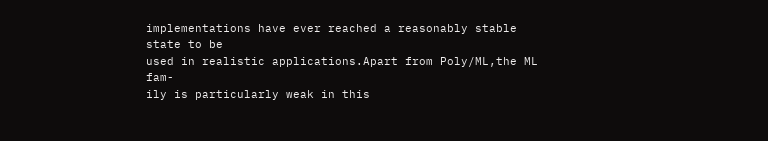implementations have ever reached a reasonably stable state to be
used in realistic applications.Apart from Poly/ML,the ML fam-
ily is particularly weak in this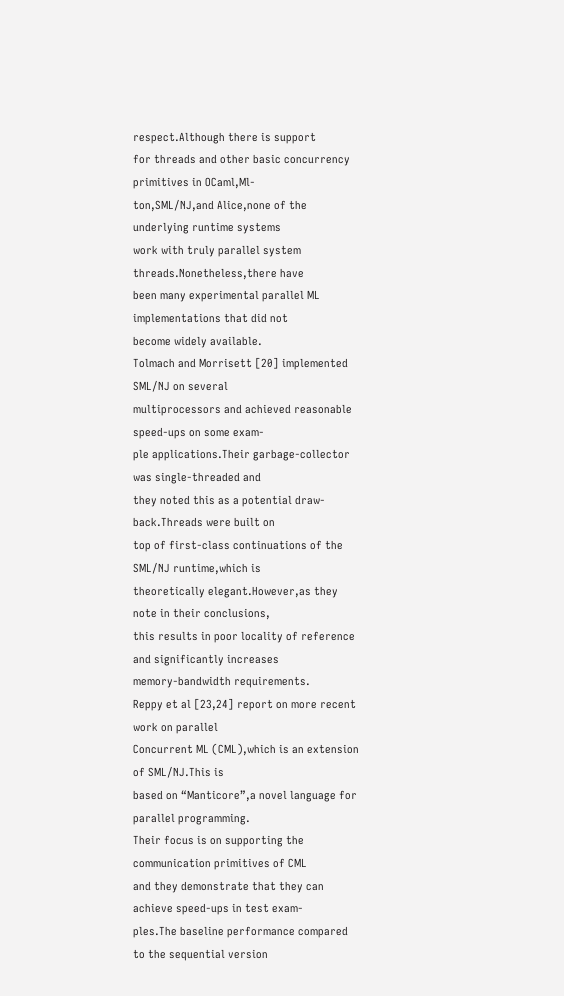respect.Although there is support
for threads and other basic concurrency primitives in OCaml,Ml-
ton,SML/NJ,and Alice,none of the underlying runtime systems
work with truly parallel system threads.Nonetheless,there have
been many experimental parallel ML implementations that did not
become widely available.
Tolmach and Morrisett [20] implemented SML/NJ on several
multiprocessors and achieved reasonable speed-ups on some exam-
ple applications.Their garbage-collector was single-threaded and
they noted this as a potential draw-back.Threads were built on
top of first-class continuations of the SML/NJ runtime,which is
theoretically elegant.However,as they note in their conclusions,
this results in poor locality of reference and significantly increases
memory-bandwidth requirements.
Reppy et al [23,24] report on more recent work on parallel
Concurrent ML (CML),which is an extension of SML/NJ.This is
based on “Manticore”,a novel language for parallel programming.
Their focus is on supporting the communication primitives of CML
and they demonstrate that they can achieve speed-ups in test exam-
ples.The baseline performance compared to the sequential version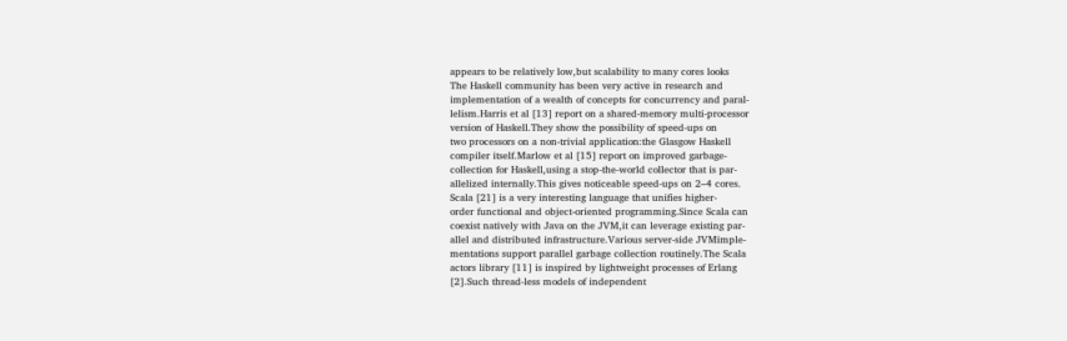appears to be relatively low,but scalability to many cores looks
The Haskell community has been very active in research and
implementation of a wealth of concepts for concurrency and paral-
lelism.Harris et al [13] report on a shared-memory multi-processor
version of Haskell.They show the possibility of speed-ups on
two processors on a non-trivial application:the Glasgow Haskell
compiler itself.Marlow et al [15] report on improved garbage-
collection for Haskell,using a stop-the-world collector that is par-
allelized internally.This gives noticeable speed-ups on 2–4 cores.
Scala [21] is a very interesting language that unifies higher-
order functional and object-oriented programming.Since Scala can
coexist natively with Java on the JVM,it can leverage existing par-
allel and distributed infrastructure.Various server-side JVMimple-
mentations support parallel garbage collection routinely.The Scala
actors library [11] is inspired by lightweight processes of Erlang
[2].Such thread-less models of independent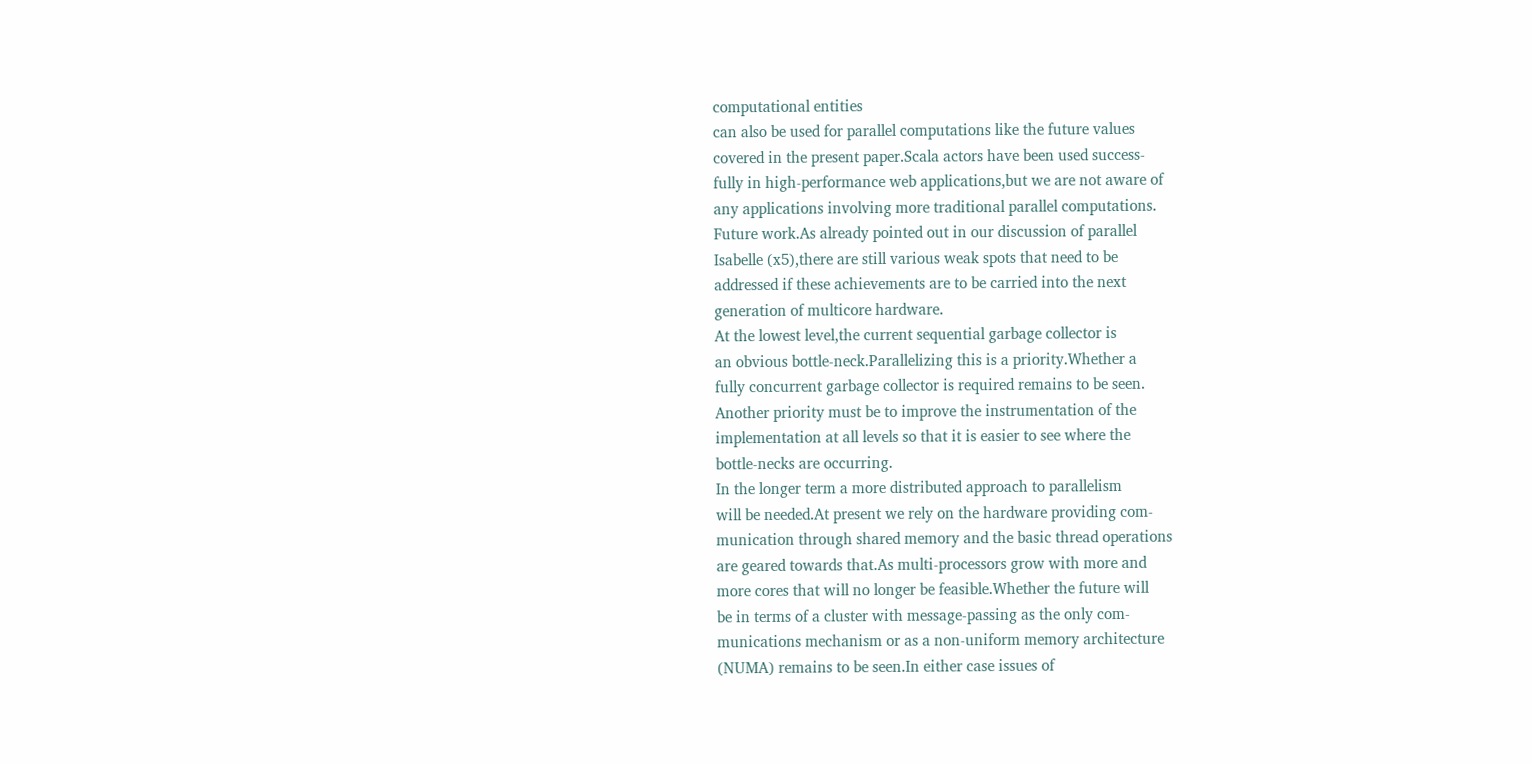computational entities
can also be used for parallel computations like the future values
covered in the present paper.Scala actors have been used success-
fully in high-performance web applications,but we are not aware of
any applications involving more traditional parallel computations.
Future work.As already pointed out in our discussion of parallel
Isabelle (x5),there are still various weak spots that need to be
addressed if these achievements are to be carried into the next
generation of multicore hardware.
At the lowest level,the current sequential garbage collector is
an obvious bottle-neck.Parallelizing this is a priority.Whether a
fully concurrent garbage collector is required remains to be seen.
Another priority must be to improve the instrumentation of the
implementation at all levels so that it is easier to see where the
bottle-necks are occurring.
In the longer term a more distributed approach to parallelism
will be needed.At present we rely on the hardware providing com-
munication through shared memory and the basic thread operations
are geared towards that.As multi-processors grow with more and
more cores that will no longer be feasible.Whether the future will
be in terms of a cluster with message-passing as the only com-
munications mechanism or as a non-uniform memory architecture
(NUMA) remains to be seen.In either case issues of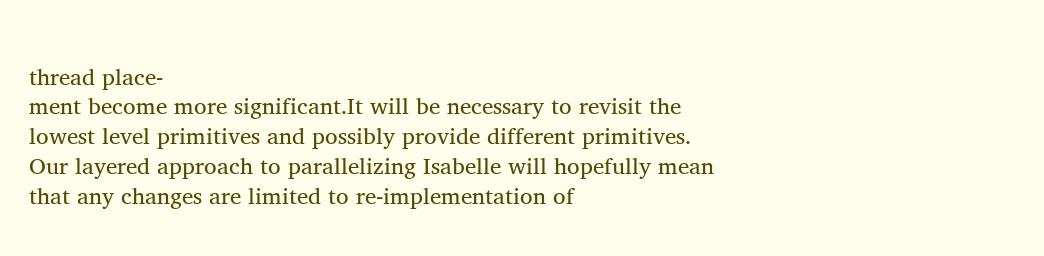thread place-
ment become more significant.It will be necessary to revisit the
lowest level primitives and possibly provide different primitives.
Our layered approach to parallelizing Isabelle will hopefully mean
that any changes are limited to re-implementation of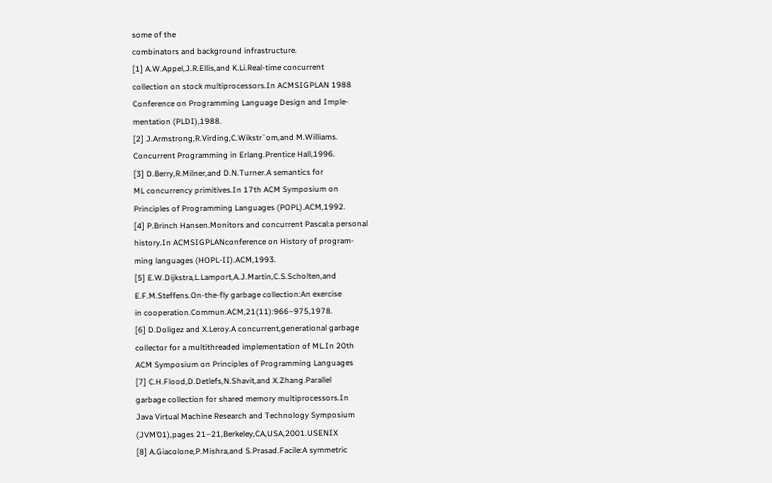some of the
combinators and background infrastructure.
[1] A.W.Appel,J.R.Ellis,and K.Li.Real-time concurrent
collection on stock multiprocessors.In ACMSIGPLAN 1988
Conference on Programming Language Design and Imple-
mentation (PLDI),1988.
[2] J.Armstrong,R.Virding,C.Wikstr¨om,and M.Williams.
Concurrent Programming in Erlang.Prentice Hall,1996.
[3] D.Berry,R.Milner,and D.N.Turner.A semantics for
ML concurrency primitives.In 17th ACM Symposium on
Principles of Programming Languages (POPL).ACM,1992.
[4] P.Brinch Hansen.Monitors and concurrent Pascal:a personal
history.In ACMSIGPLANconference on History of program-
ming languages (HOPL-II).ACM,1993.
[5] E.W.Dijkstra,L.Lamport,A.J.Martin,C.S.Scholten,and
E.F.M.Steffens.On-the-fly garbage collection:An exercise
in cooperation.Commun.ACM,21(11):966–975,1978.
[6] D.Doligez and X.Leroy.A concurrent,generational garbage
collector for a multithreaded implementation of ML.In 20th
ACM Symposium on Principles of Programming Languages
[7] C.H.Flood,D.Detlefs,N.Shavit,and X.Zhang.Parallel
garbage collection for shared memory multiprocessors.In
Java Virtual Machine Research and Technology Symposium
(JVM’01),pages 21–21,Berkeley,CA,USA,2001.USENIX
[8] A.Giacolone,P.Mishra,and S.Prasad.Facile:A symmetric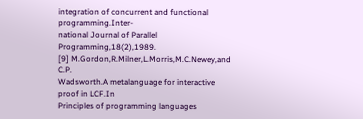integration of concurrent and functional programming.Inter-
national Journal of Parallel Programming,18(2),1989.
[9] M.Gordon,R.Milner,L.Morris,M.C.Newey,and C.P.
Wadsworth.A metalanguage for interactive proof in LCF.In
Principles of programming languages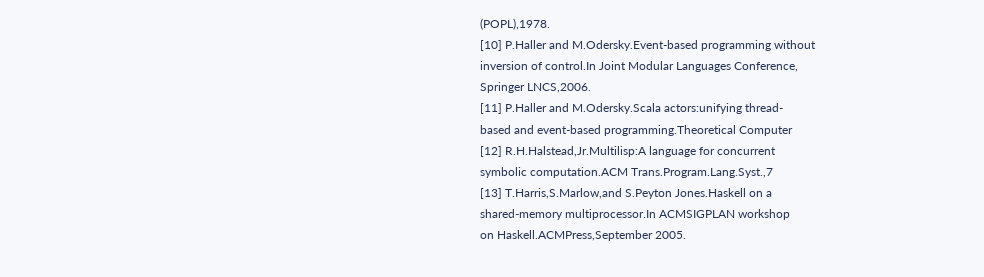(POPL),1978.
[10] P.Haller and M.Odersky.Event-based programming without
inversion of control.In Joint Modular Languages Conference,
Springer LNCS,2006.
[11] P.Haller and M.Odersky.Scala actors:unifying thread-
based and event-based programming.Theoretical Computer
[12] R.H.Halstead,Jr.Multilisp:A language for concurrent
symbolic computation.ACM Trans.Program.Lang.Syst.,7
[13] T.Harris,S.Marlow,and S.Peyton Jones.Haskell on a
shared-memory multiprocessor.In ACMSIGPLAN workshop
on Haskell.ACMPress,September 2005.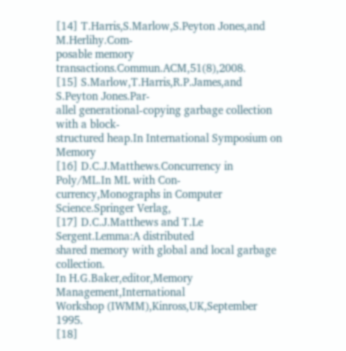[14] T.Harris,S.Marlow,S.Peyton Jones,and M.Herlihy.Com-
posable memory transactions.Commun.ACM,51(8),2008.
[15] S.Marlow,T.Harris,R.P.James,and S.Peyton Jones.Par-
allel generational-copying garbage collection with a block-
structured heap.In International Symposium on Memory
[16] D.C.J.Matthews.Concurrency in Poly/ML.In ML with Con-
currency,Monographs in Computer Science.Springer Verlag,
[17] D.C.J.Matthews and T.Le Sergent.Lemma:A distributed
shared memory with global and local garbage collection.
In H.G.Baker,editor,Memory Management,International
Workshop (IWMM),Kinross,UK,September 1995.
[18]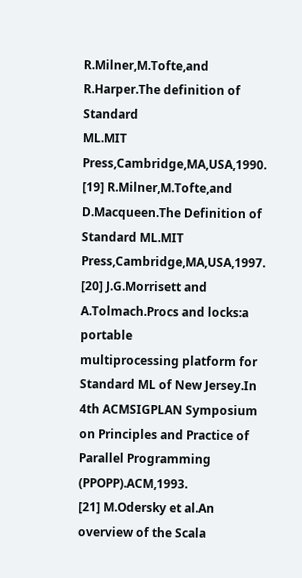R.Milner,M.Tofte,and R.Harper.The definition of Standard
ML.MIT Press,Cambridge,MA,USA,1990.
[19] R.Milner,M.Tofte,and D.Macqueen.The Definition of
Standard ML.MIT Press,Cambridge,MA,USA,1997.
[20] J.G.Morrisett and A.Tolmach.Procs and locks:a portable
multiprocessing platform for Standard ML of New Jersey.In
4th ACMSIGPLAN Symposium on Principles and Practice of
Parallel Programming (PPOPP).ACM,1993.
[21] M.Odersky et al.An overview of the Scala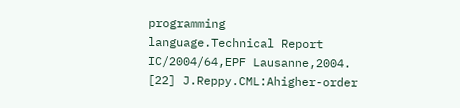programming
language.Technical Report IC/2004/64,EPF Lausanne,2004.
[22] J.Reppy.CML:Ahigher-order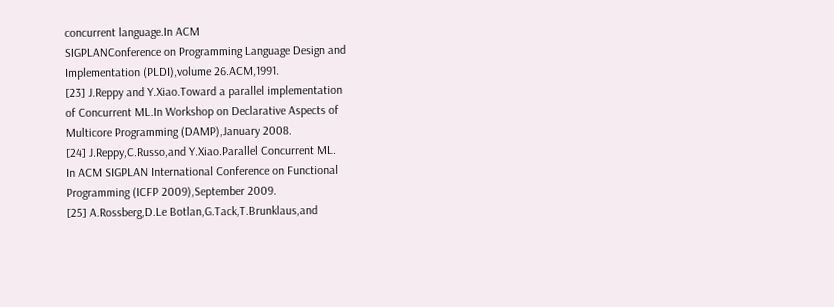concurrent language.In ACM
SIGPLANConference on Programming Language Design and
Implementation (PLDI),volume 26.ACM,1991.
[23] J.Reppy and Y.Xiao.Toward a parallel implementation
of Concurrent ML.In Workshop on Declarative Aspects of
Multicore Programming (DAMP),January 2008.
[24] J.Reppy,C.Russo,and Y.Xiao.Parallel Concurrent ML.
In ACM SIGPLAN International Conference on Functional
Programming (ICFP 2009),September 2009.
[25] A.Rossberg,D.Le Botlan,G.Tack,T.Brunklaus,and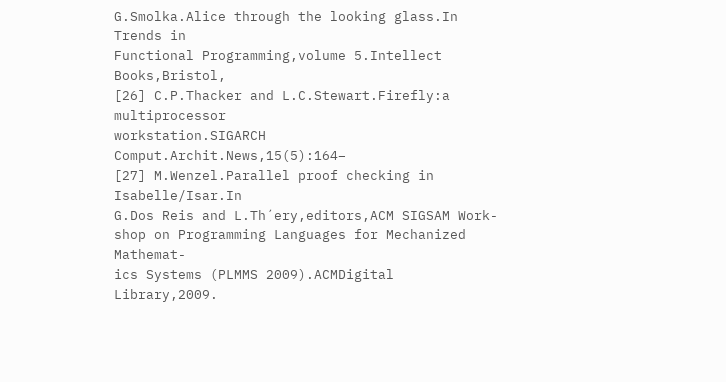G.Smolka.Alice through the looking glass.In Trends in
Functional Programming,volume 5.Intellect Books,Bristol,
[26] C.P.Thacker and L.C.Stewart.Firefly:a multiprocessor
workstation.SIGARCH Comput.Archit.News,15(5):164–
[27] M.Wenzel.Parallel proof checking in Isabelle/Isar.In
G.Dos Reis and L.Th´ery,editors,ACM SIGSAM Work-
shop on Programming Languages for Mechanized Mathemat-
ics Systems (PLMMS 2009).ACMDigital Library,2009.